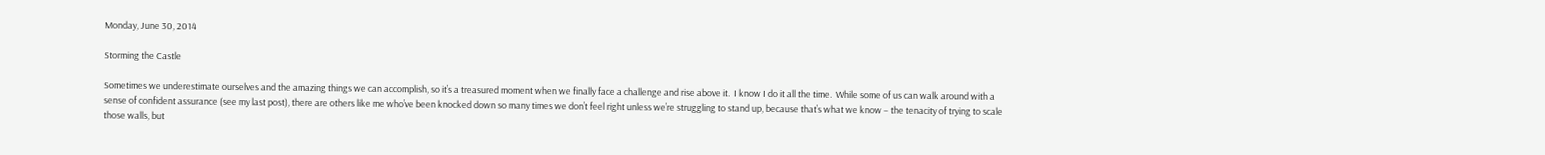Monday, June 30, 2014

Storming the Castle

Sometimes we underestimate ourselves and the amazing things we can accomplish, so it’s a treasured moment when we finally face a challenge and rise above it.  I know I do it all the time.  While some of us can walk around with a sense of confident assurance (see my last post), there are others like me who’ve been knocked down so many times we don’t feel right unless we’re struggling to stand up, because that’s what we know – the tenacity of trying to scale those walls, but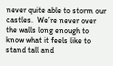never quite able to storm our castles.  We’re never over the walls long enough to know what it feels like to stand tall and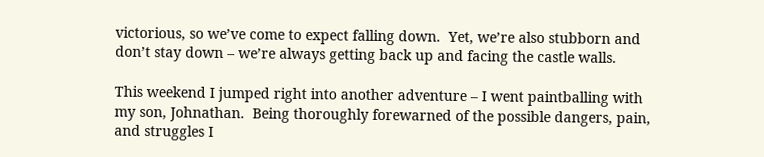victorious, so we’ve come to expect falling down.  Yet, we’re also stubborn and don’t stay down – we’re always getting back up and facing the castle walls.

This weekend I jumped right into another adventure – I went paintballing with my son, Johnathan.  Being thoroughly forewarned of the possible dangers, pain, and struggles I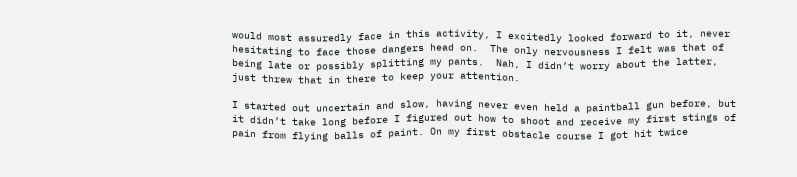would most assuredly face in this activity, I excitedly looked forward to it, never hesitating to face those dangers head on.  The only nervousness I felt was that of being late or possibly splitting my pants.  Nah, I didn’t worry about the latter, just threw that in there to keep your attention.

I started out uncertain and slow, having never even held a paintball gun before, but it didn’t take long before I figured out how to shoot and receive my first stings of pain from flying balls of paint. On my first obstacle course I got hit twice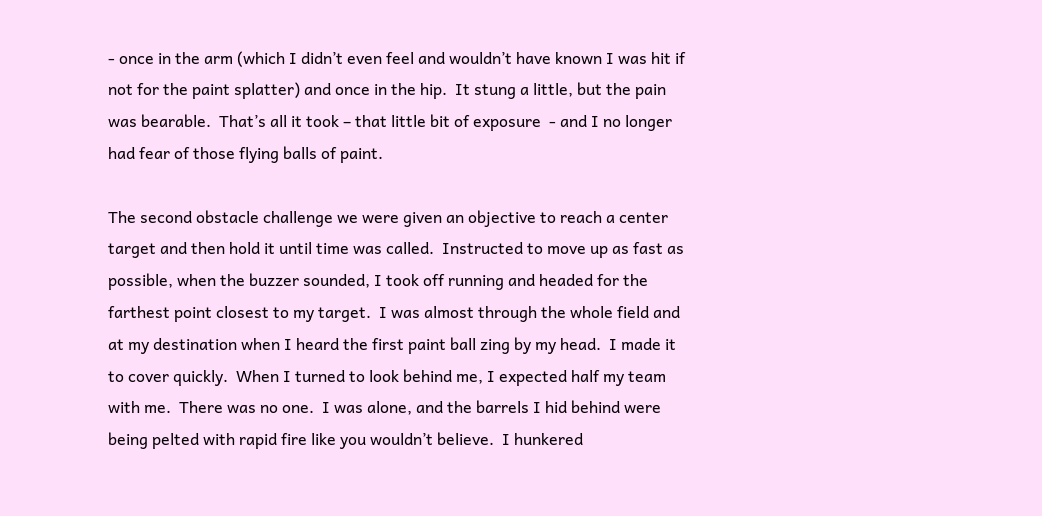- once in the arm (which I didn’t even feel and wouldn’t have known I was hit if not for the paint splatter) and once in the hip.  It stung a little, but the pain was bearable.  That’s all it took – that little bit of exposure  - and I no longer had fear of those flying balls of paint.

The second obstacle challenge we were given an objective to reach a center target and then hold it until time was called.  Instructed to move up as fast as possible, when the buzzer sounded, I took off running and headed for the farthest point closest to my target.  I was almost through the whole field and at my destination when I heard the first paint ball zing by my head.  I made it to cover quickly.  When I turned to look behind me, I expected half my team with me.  There was no one.  I was alone, and the barrels I hid behind were being pelted with rapid fire like you wouldn’t believe.  I hunkered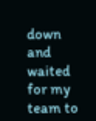down and waited for my team to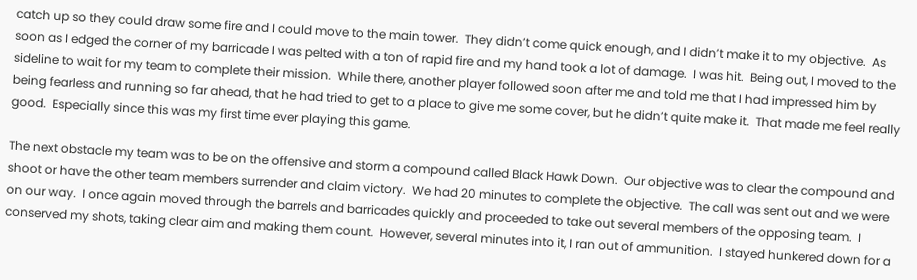catch up so they could draw some fire and I could move to the main tower.  They didn’t come quick enough, and I didn’t make it to my objective.  As soon as I edged the corner of my barricade I was pelted with a ton of rapid fire and my hand took a lot of damage.  I was hit.  Being out, I moved to the sideline to wait for my team to complete their mission.  While there, another player followed soon after me and told me that I had impressed him by being fearless and running so far ahead, that he had tried to get to a place to give me some cover, but he didn’t quite make it.  That made me feel really good.  Especially since this was my first time ever playing this game.

The next obstacle my team was to be on the offensive and storm a compound called Black Hawk Down.  Our objective was to clear the compound and shoot or have the other team members surrender and claim victory.  We had 20 minutes to complete the objective.  The call was sent out and we were on our way.  I once again moved through the barrels and barricades quickly and proceeded to take out several members of the opposing team.  I conserved my shots, taking clear aim and making them count.  However, several minutes into it, I ran out of ammunition.  I stayed hunkered down for a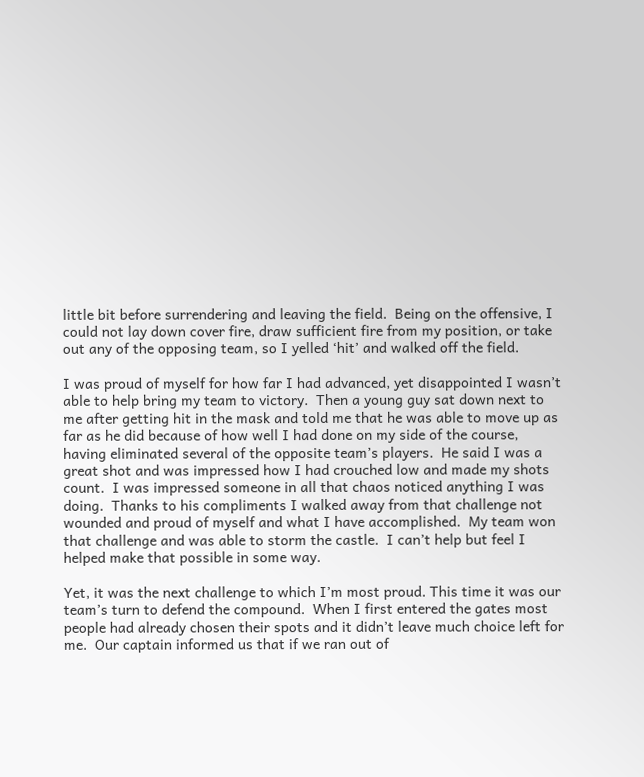little bit before surrendering and leaving the field.  Being on the offensive, I could not lay down cover fire, draw sufficient fire from my position, or take out any of the opposing team, so I yelled ‘hit’ and walked off the field.

I was proud of myself for how far I had advanced, yet disappointed I wasn’t able to help bring my team to victory.  Then a young guy sat down next to me after getting hit in the mask and told me that he was able to move up as far as he did because of how well I had done on my side of the course, having eliminated several of the opposite team’s players.  He said I was a great shot and was impressed how I had crouched low and made my shots count.  I was impressed someone in all that chaos noticed anything I was doing.  Thanks to his compliments I walked away from that challenge not wounded and proud of myself and what I have accomplished.  My team won that challenge and was able to storm the castle.  I can’t help but feel I helped make that possible in some way.

Yet, it was the next challenge to which I’m most proud. This time it was our team’s turn to defend the compound.  When I first entered the gates most people had already chosen their spots and it didn’t leave much choice left for me.  Our captain informed us that if we ran out of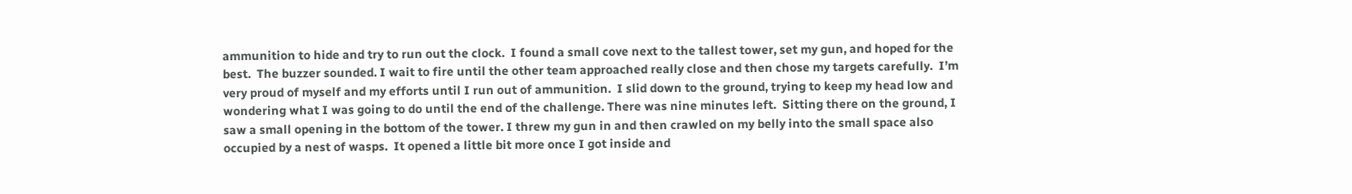ammunition to hide and try to run out the clock.  I found a small cove next to the tallest tower, set my gun, and hoped for the best.  The buzzer sounded. I wait to fire until the other team approached really close and then chose my targets carefully.  I’m very proud of myself and my efforts until I run out of ammunition.  I slid down to the ground, trying to keep my head low and wondering what I was going to do until the end of the challenge. There was nine minutes left.  Sitting there on the ground, I saw a small opening in the bottom of the tower. I threw my gun in and then crawled on my belly into the small space also occupied by a nest of wasps.  It opened a little bit more once I got inside and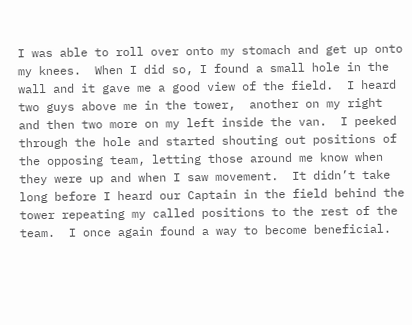I was able to roll over onto my stomach and get up onto my knees.  When I did so, I found a small hole in the wall and it gave me a good view of the field.  I heard two guys above me in the tower,  another on my right and then two more on my left inside the van.  I peeked through the hole and started shouting out positions of the opposing team, letting those around me know when they were up and when I saw movement.  It didn’t take long before I heard our Captain in the field behind the tower repeating my called positions to the rest of the team.  I once again found a way to become beneficial.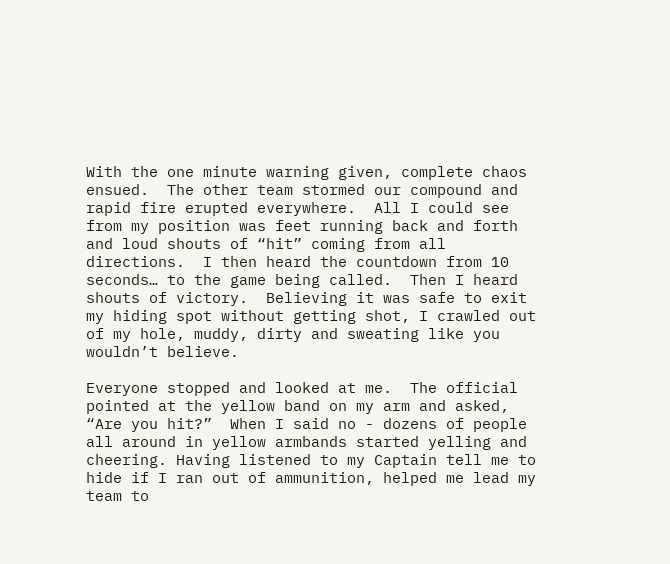With the one minute warning given, complete chaos ensued.  The other team stormed our compound and rapid fire erupted everywhere.  All I could see from my position was feet running back and forth and loud shouts of “hit” coming from all directions.  I then heard the countdown from 10 seconds… to the game being called.  Then I heard shouts of victory.  Believing it was safe to exit my hiding spot without getting shot, I crawled out of my hole, muddy, dirty and sweating like you wouldn’t believe.

Everyone stopped and looked at me.  The official pointed at the yellow band on my arm and asked, “Are you hit?”  When I said no - dozens of people all around in yellow armbands started yelling and cheering. Having listened to my Captain tell me to hide if I ran out of ammunition, helped me lead my team to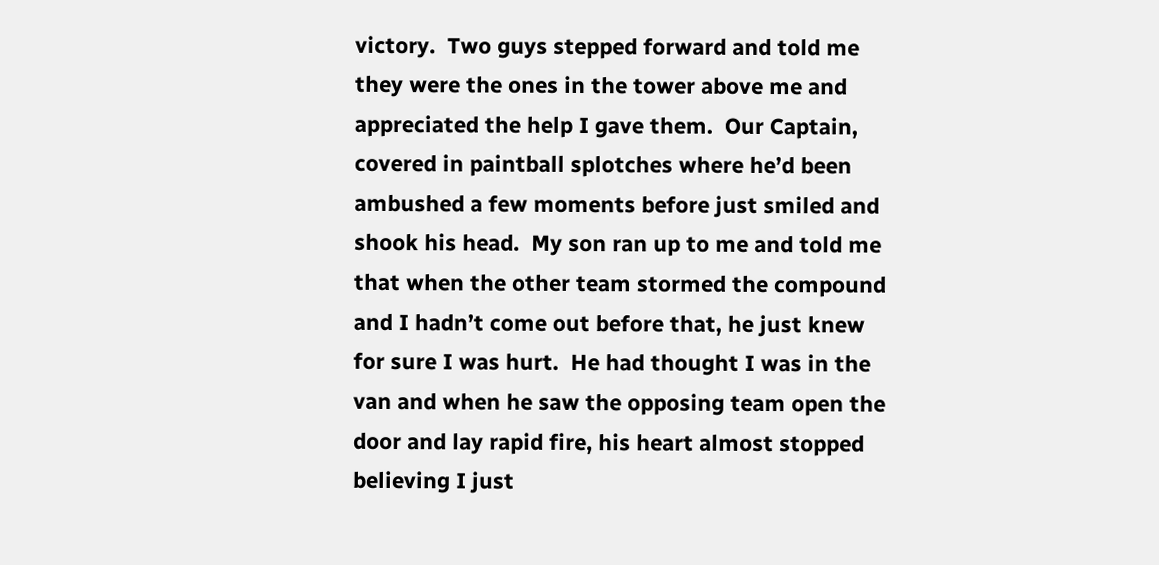victory.  Two guys stepped forward and told me they were the ones in the tower above me and appreciated the help I gave them.  Our Captain, covered in paintball splotches where he’d been ambushed a few moments before just smiled and shook his head.  My son ran up to me and told me that when the other team stormed the compound and I hadn’t come out before that, he just knew for sure I was hurt.  He had thought I was in the van and when he saw the opposing team open the door and lay rapid fire, his heart almost stopped believing I just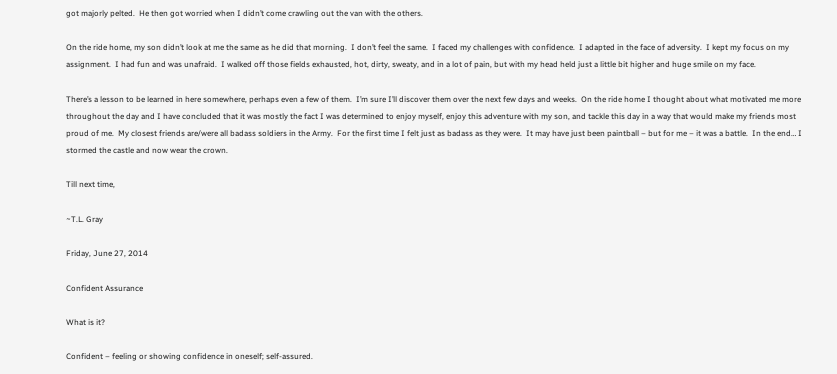got majorly pelted.  He then got worried when I didn’t come crawling out the van with the others.

On the ride home, my son didn’t look at me the same as he did that morning.  I don’t feel the same.  I faced my challenges with confidence.  I adapted in the face of adversity.  I kept my focus on my assignment.  I had fun and was unafraid.  I walked off those fields exhausted, hot, dirty, sweaty, and in a lot of pain, but with my head held just a little bit higher and huge smile on my face.

There’s a lesson to be learned in here somewhere, perhaps even a few of them.  I’m sure I’ll discover them over the next few days and weeks.  On the ride home I thought about what motivated me more throughout the day and I have concluded that it was mostly the fact I was determined to enjoy myself, enjoy this adventure with my son, and tackle this day in a way that would make my friends most proud of me.  My closest friends are/were all badass soldiers in the Army.  For the first time I felt just as badass as they were.  It may have just been paintball – but for me – it was a battle.  In the end… I stormed the castle and now wear the crown.

Till next time,

~T.L. Gray

Friday, June 27, 2014

Confident Assurance

What is it?

Confident – feeling or showing confidence in oneself; self-assured.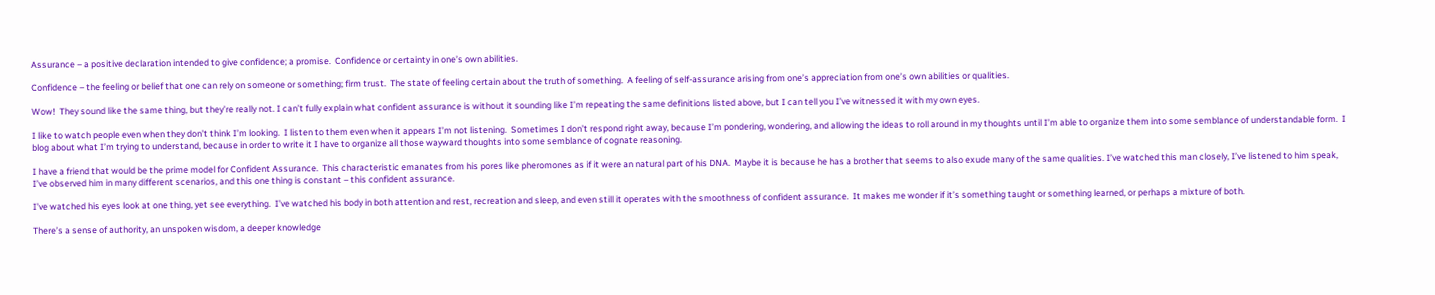Assurance – a positive declaration intended to give confidence; a promise.  Confidence or certainty in one’s own abilities.

Confidence – the feeling or belief that one can rely on someone or something; firm trust.  The state of feeling certain about the truth of something.  A feeling of self-assurance arising from one’s appreciation from one’s own abilities or qualities.

Wow!  They sound like the same thing, but they’re really not. I can’t fully explain what confident assurance is without it sounding like I’m repeating the same definitions listed above, but I can tell you I’ve witnessed it with my own eyes.

I like to watch people even when they don’t think I’m looking.  I listen to them even when it appears I’m not listening.  Sometimes I don’t respond right away, because I’m pondering, wondering, and allowing the ideas to roll around in my thoughts until I’m able to organize them into some semblance of understandable form.  I blog about what I’m trying to understand, because in order to write it I have to organize all those wayward thoughts into some semblance of cognate reasoning.

I have a friend that would be the prime model for Confident Assurance.  This characteristic emanates from his pores like pheromones as if it were an natural part of his DNA.  Maybe it is because he has a brother that seems to also exude many of the same qualities. I’ve watched this man closely, I’ve listened to him speak, I’ve observed him in many different scenarios, and this one thing is constant – this confident assurance.

I’ve watched his eyes look at one thing, yet see everything.  I’ve watched his body in both attention and rest, recreation and sleep, and even still it operates with the smoothness of confident assurance.  It makes me wonder if it’s something taught or something learned, or perhaps a mixture of both.

There’s a sense of authority, an unspoken wisdom, a deeper knowledge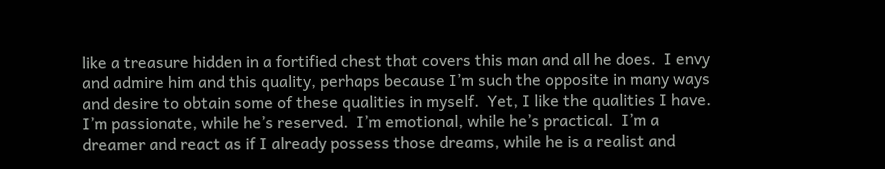like a treasure hidden in a fortified chest that covers this man and all he does.  I envy and admire him and this quality, perhaps because I’m such the opposite in many ways and desire to obtain some of these qualities in myself.  Yet, I like the qualities I have.  I’m passionate, while he’s reserved.  I’m emotional, while he’s practical.  I’m a dreamer and react as if I already possess those dreams, while he is a realist and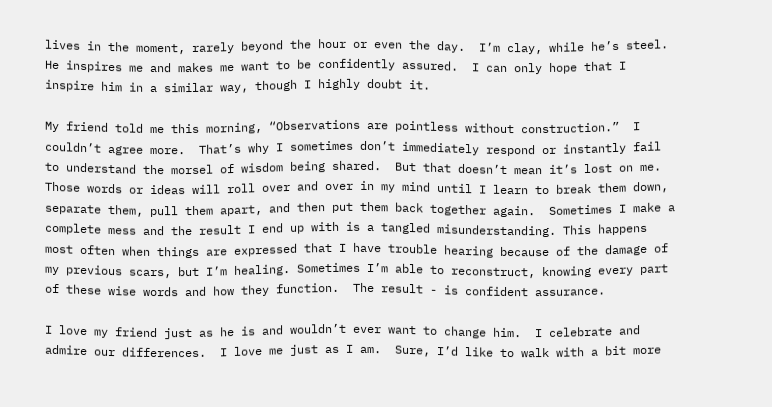lives in the moment, rarely beyond the hour or even the day.  I’m clay, while he’s steel.  He inspires me and makes me want to be confidently assured.  I can only hope that I inspire him in a similar way, though I highly doubt it.

My friend told me this morning, “Observations are pointless without construction.”  I couldn’t agree more.  That’s why I sometimes don’t immediately respond or instantly fail to understand the morsel of wisdom being shared.  But that doesn’t mean it’s lost on me.  Those words or ideas will roll over and over in my mind until I learn to break them down, separate them, pull them apart, and then put them back together again.  Sometimes I make a complete mess and the result I end up with is a tangled misunderstanding. This happens most often when things are expressed that I have trouble hearing because of the damage of my previous scars, but I’m healing. Sometimes I’m able to reconstruct, knowing every part of these wise words and how they function.  The result - is confident assurance.

I love my friend just as he is and wouldn’t ever want to change him.  I celebrate and admire our differences.  I love me just as I am.  Sure, I’d like to walk with a bit more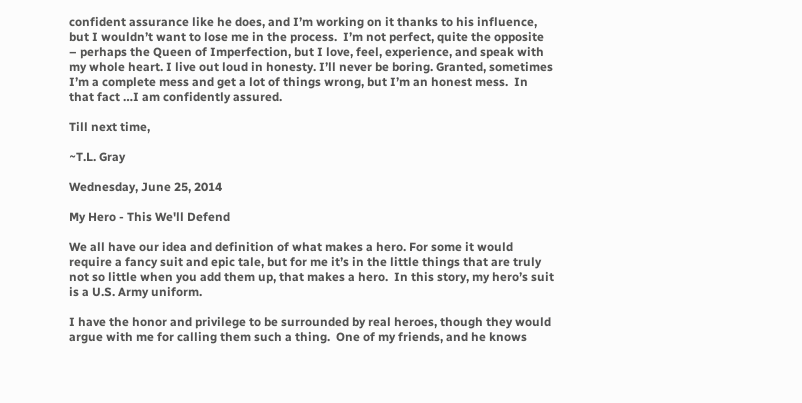confident assurance like he does, and I’m working on it thanks to his influence, but I wouldn’t want to lose me in the process.  I’m not perfect, quite the opposite – perhaps the Queen of Imperfection, but I love, feel, experience, and speak with my whole heart. I live out loud in honesty. I’ll never be boring. Granted, sometimes I’m a complete mess and get a lot of things wrong, but I’m an honest mess.  In that fact …I am confidently assured.

Till next time,

~T.L. Gray

Wednesday, June 25, 2014

My Hero - This We'll Defend

We all have our idea and definition of what makes a hero. For some it would require a fancy suit and epic tale, but for me it’s in the little things that are truly not so little when you add them up, that makes a hero.  In this story, my hero’s suit is a U.S. Army uniform.

I have the honor and privilege to be surrounded by real heroes, though they would argue with me for calling them such a thing.  One of my friends, and he knows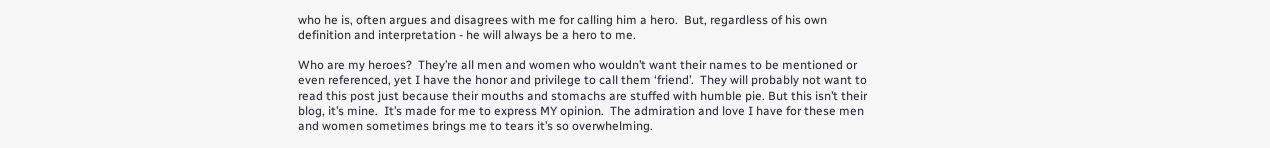who he is, often argues and disagrees with me for calling him a hero.  But, regardless of his own definition and interpretation - he will always be a hero to me.

Who are my heroes?  They’re all men and women who wouldn’t want their names to be mentioned or even referenced, yet I have the honor and privilege to call them ‘friend’.  They will probably not want to read this post just because their mouths and stomachs are stuffed with humble pie. But this isn’t their blog, it’s mine.  It’s made for me to express MY opinion.  The admiration and love I have for these men and women sometimes brings me to tears it’s so overwhelming.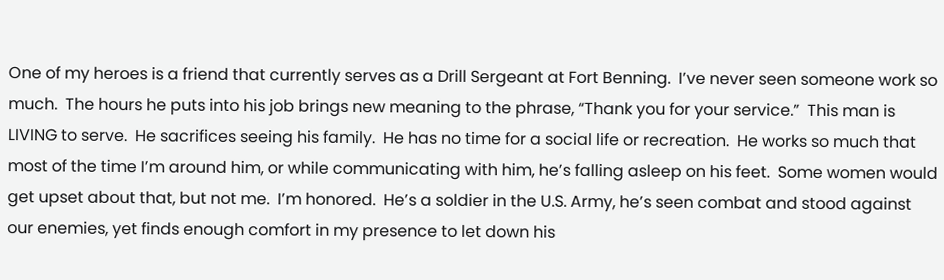One of my heroes is a friend that currently serves as a Drill Sergeant at Fort Benning.  I’ve never seen someone work so much.  The hours he puts into his job brings new meaning to the phrase, “Thank you for your service.”  This man is LIVING to serve.  He sacrifices seeing his family.  He has no time for a social life or recreation.  He works so much that most of the time I’m around him, or while communicating with him, he’s falling asleep on his feet.  Some women would get upset about that, but not me.  I’m honored.  He’s a soldier in the U.S. Army, he’s seen combat and stood against our enemies, yet finds enough comfort in my presence to let down his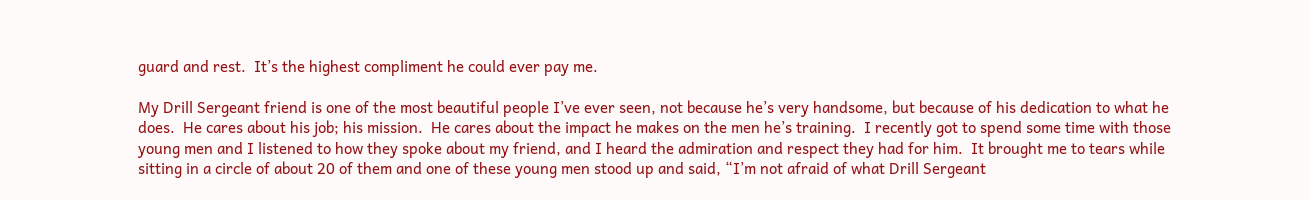guard and rest.  It’s the highest compliment he could ever pay me.

My Drill Sergeant friend is one of the most beautiful people I’ve ever seen, not because he’s very handsome, but because of his dedication to what he does.  He cares about his job; his mission.  He cares about the impact he makes on the men he’s training.  I recently got to spend some time with those young men and I listened to how they spoke about my friend, and I heard the admiration and respect they had for him.  It brought me to tears while sitting in a circle of about 20 of them and one of these young men stood up and said, “I’m not afraid of what Drill Sergeant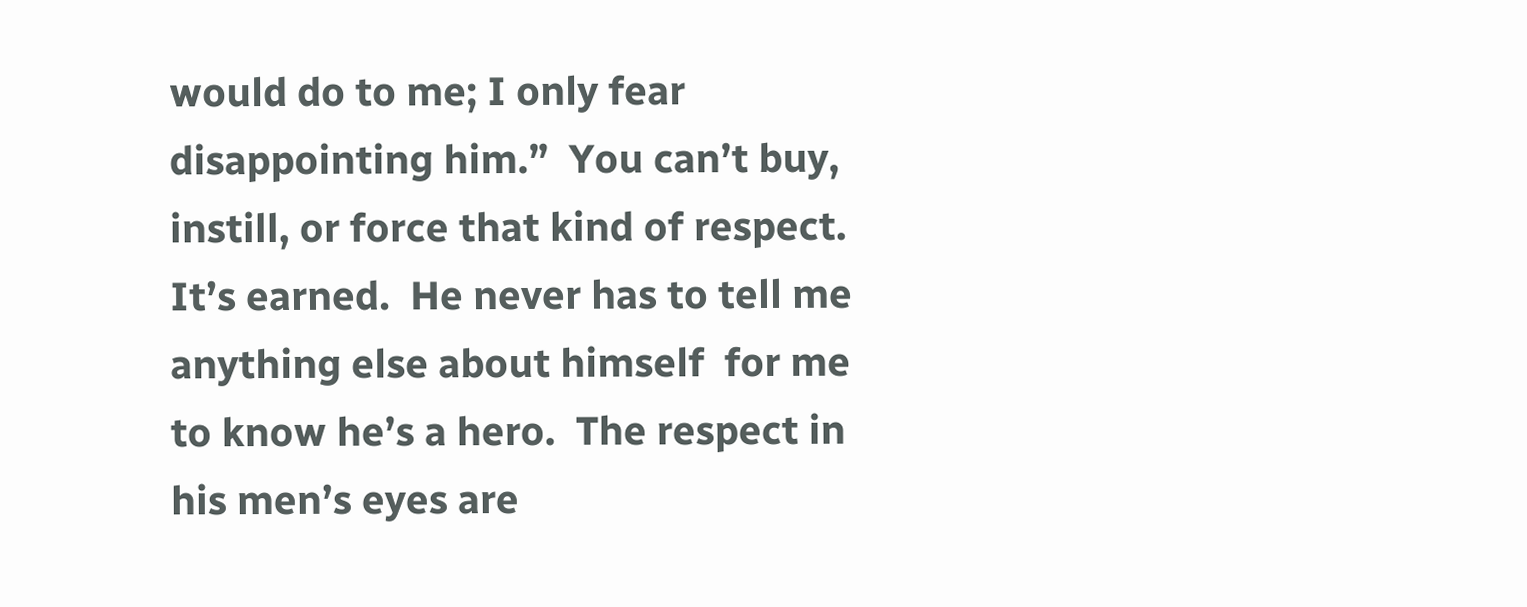would do to me; I only fear disappointing him.”  You can’t buy, instill, or force that kind of respect.  It’s earned.  He never has to tell me anything else about himself  for me to know he’s a hero.  The respect in his men’s eyes are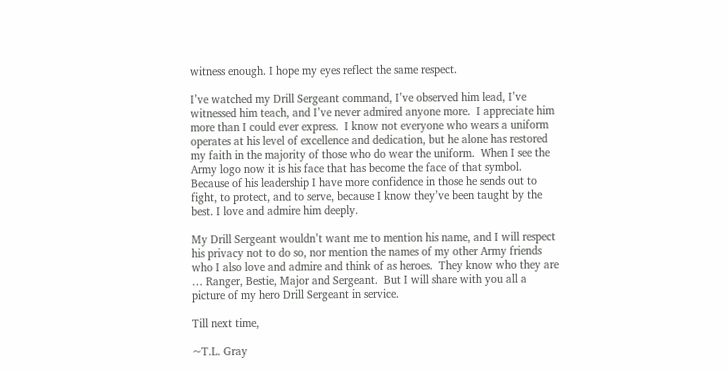witness enough. I hope my eyes reflect the same respect.

I’ve watched my Drill Sergeant command, I’ve observed him lead, I’ve witnessed him teach, and I’ve never admired anyone more.  I appreciate him more than I could ever express.  I know not everyone who wears a uniform operates at his level of excellence and dedication, but he alone has restored my faith in the majority of those who do wear the uniform.  When I see the Army logo now it is his face that has become the face of that symbol.  Because of his leadership I have more confidence in those he sends out to fight, to protect, and to serve, because I know they’ve been taught by the best. I love and admire him deeply.

My Drill Sergeant wouldn’t want me to mention his name, and I will respect his privacy not to do so, nor mention the names of my other Army friends who I also love and admire and think of as heroes.  They know who they are … Ranger, Bestie, Major and Sergeant.  But I will share with you all a picture of my hero Drill Sergeant in service.

Till next time,

~T.L. Gray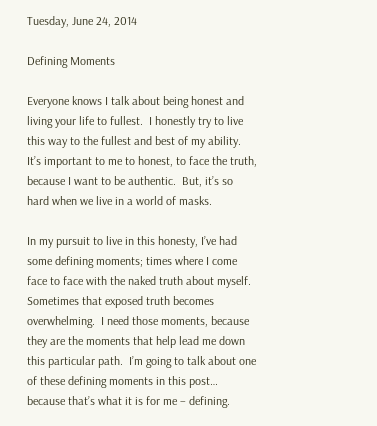Tuesday, June 24, 2014

Defining Moments

Everyone knows I talk about being honest and living your life to fullest.  I honestly try to live this way to the fullest and best of my ability.  It’s important to me to honest, to face the truth, because I want to be authentic.  But, it’s so hard when we live in a world of masks.

In my pursuit to live in this honesty, I’ve had some defining moments; times where I come face to face with the naked truth about myself. Sometimes that exposed truth becomes overwhelming.  I need those moments, because they are the moments that help lead me down this particular path.  I’m going to talk about one of these defining moments in this post… because that’s what it is for me – defining.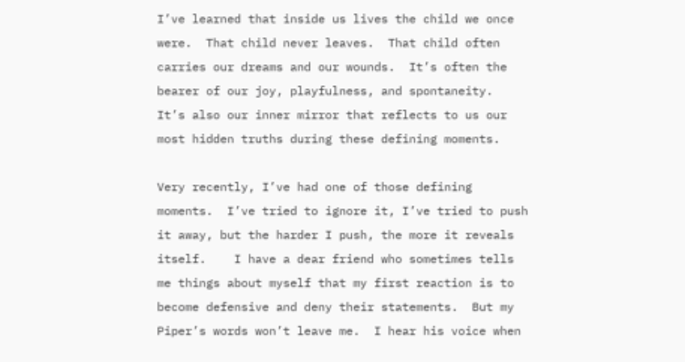I’ve learned that inside us lives the child we once were.  That child never leaves.  That child often carries our dreams and our wounds.  It’s often the bearer of our joy, playfulness, and spontaneity.  It’s also our inner mirror that reflects to us our most hidden truths during these defining moments.

Very recently, I’ve had one of those defining moments.  I’ve tried to ignore it, I’ve tried to push it away, but the harder I push, the more it reveals itself.    I have a dear friend who sometimes tells me things about myself that my first reaction is to become defensive and deny their statements.  But my Piper’s words won’t leave me.  I hear his voice when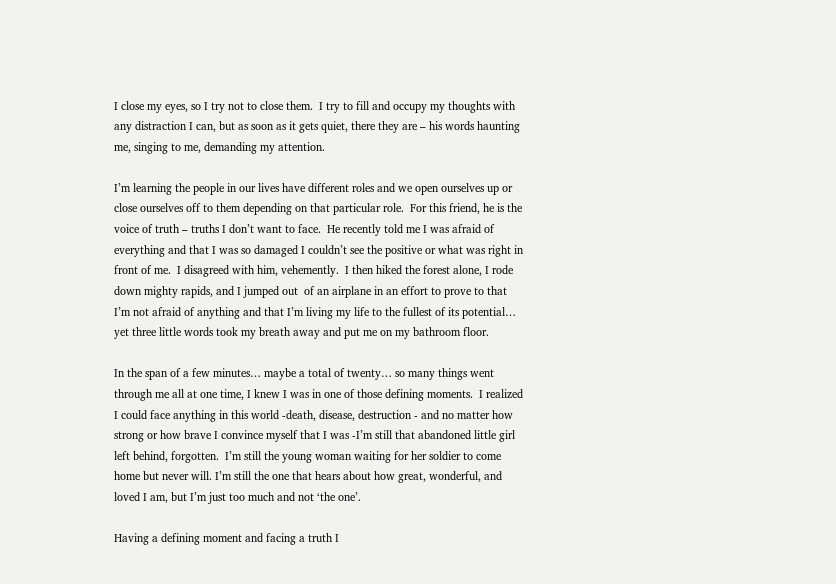I close my eyes, so I try not to close them.  I try to fill and occupy my thoughts with any distraction I can, but as soon as it gets quiet, there they are – his words haunting me, singing to me, demanding my attention.

I’m learning the people in our lives have different roles and we open ourselves up or close ourselves off to them depending on that particular role.  For this friend, he is the voice of truth – truths I don’t want to face.  He recently told me I was afraid of everything and that I was so damaged I couldn’t see the positive or what was right in front of me.  I disagreed with him, vehemently.  I then hiked the forest alone, I rode down mighty rapids, and I jumped out  of an airplane in an effort to prove to that I’m not afraid of anything and that I’m living my life to the fullest of its potential… yet three little words took my breath away and put me on my bathroom floor.

In the span of a few minutes… maybe a total of twenty… so many things went through me all at one time, I knew I was in one of those defining moments.  I realized I could face anything in this world -death, disease, destruction - and no matter how strong or how brave I convince myself that I was -I’m still that abandoned little girl left behind, forgotten.  I’m still the young woman waiting for her soldier to come home but never will. I’m still the one that hears about how great, wonderful, and loved I am, but I’m just too much and not ‘the one’.

Having a defining moment and facing a truth I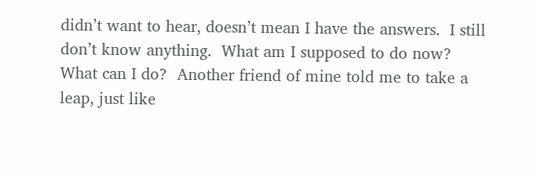didn’t want to hear, doesn’t mean I have the answers.  I still don’t know anything.  What am I supposed to do now?  What can I do?  Another friend of mine told me to take a leap, just like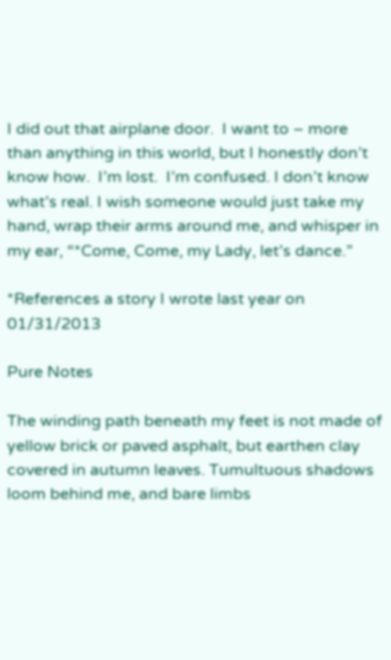I did out that airplane door.  I want to – more than anything in this world, but I honestly don’t know how.  I’m lost.  I’m confused. I don’t know what’s real. I wish someone would just take my hand, wrap their arms around me, and whisper in my ear, “*Come, Come, my Lady, let’s dance.”

*References a story I wrote last year on 01/31/2013

Pure Notes

The winding path beneath my feet is not made of yellow brick or paved asphalt, but earthen clay covered in autumn leaves. Tumultuous shadows loom behind me, and bare limbs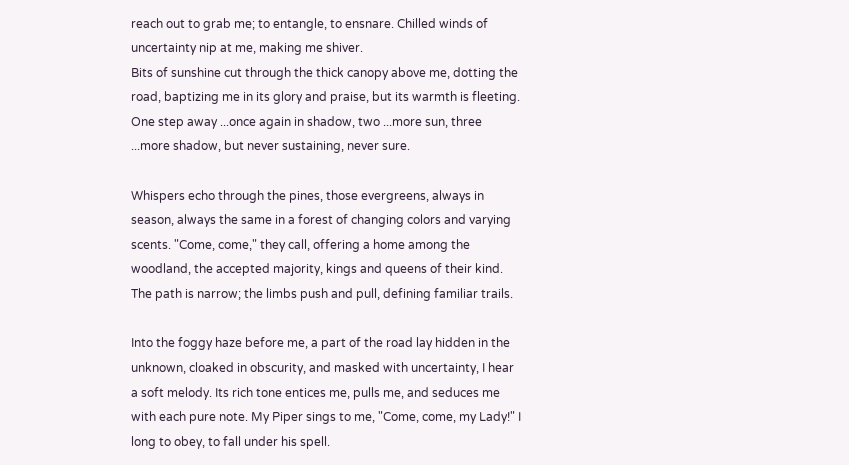reach out to grab me; to entangle, to ensnare. Chilled winds of uncertainty nip at me, making me shiver.
Bits of sunshine cut through the thick canopy above me, dotting the road, baptizing me in its glory and praise, but its warmth is fleeting. One step away ...once again in shadow, two ...more sun, three ...more shadow, but never sustaining, never sure.

Whispers echo through the pines, those evergreens, always in season, always the same in a forest of changing colors and varying scents. "Come, come," they call, offering a home among the woodland, the accepted majority, kings and queens of their kind. The path is narrow; the limbs push and pull, defining familiar trails.

Into the foggy haze before me, a part of the road lay hidden in the unknown, cloaked in obscurity, and masked with uncertainty, I hear a soft melody. Its rich tone entices me, pulls me, and seduces me with each pure note. My Piper sings to me, "Come, come, my Lady!" I long to obey, to fall under his spell.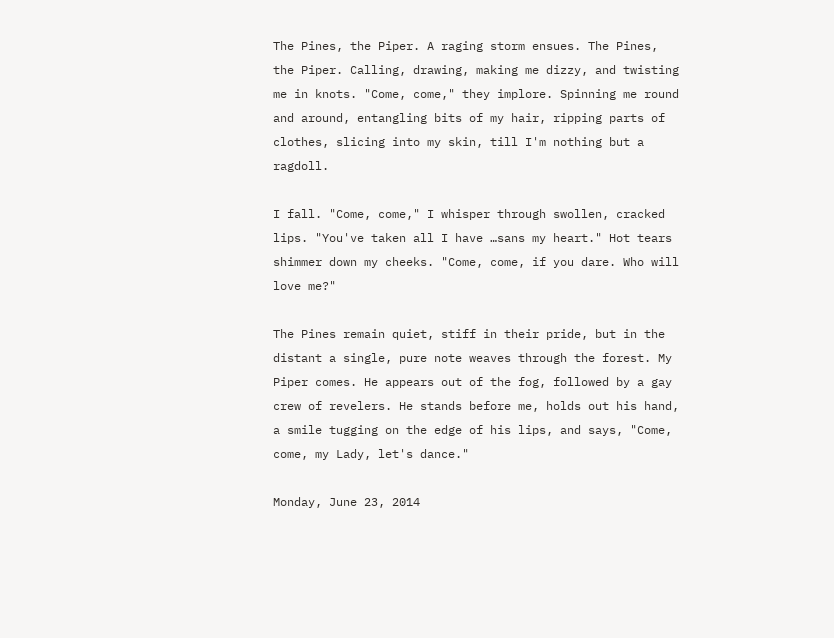The Pines, the Piper. A raging storm ensues. The Pines, the Piper. Calling, drawing, making me dizzy, and twisting me in knots. "Come, come," they implore. Spinning me round and around, entangling bits of my hair, ripping parts of clothes, slicing into my skin, till I'm nothing but a ragdoll.

I fall. "Come, come," I whisper through swollen, cracked lips. "You've taken all I have …sans my heart." Hot tears shimmer down my cheeks. "Come, come, if you dare. Who will love me?"

The Pines remain quiet, stiff in their pride, but in the distant a single, pure note weaves through the forest. My Piper comes. He appears out of the fog, followed by a gay crew of revelers. He stands before me, holds out his hand, a smile tugging on the edge of his lips, and says, "Come, come, my Lady, let's dance."

Monday, June 23, 2014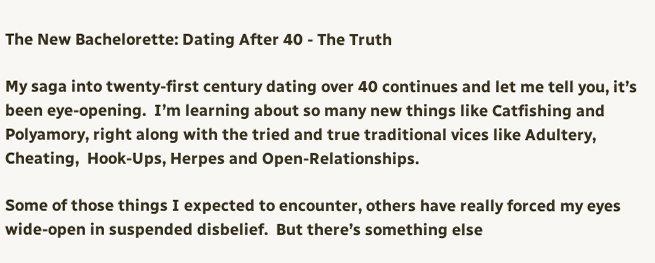The New Bachelorette: Dating After 40 - The Truth

My saga into twenty-first century dating over 40 continues and let me tell you, it’s been eye-opening.  I’m learning about so many new things like Catfishing and Polyamory, right along with the tried and true traditional vices like Adultery, Cheating,  Hook-Ups, Herpes and Open-Relationships.

Some of those things I expected to encounter, others have really forced my eyes wide-open in suspended disbelief.  But there’s something else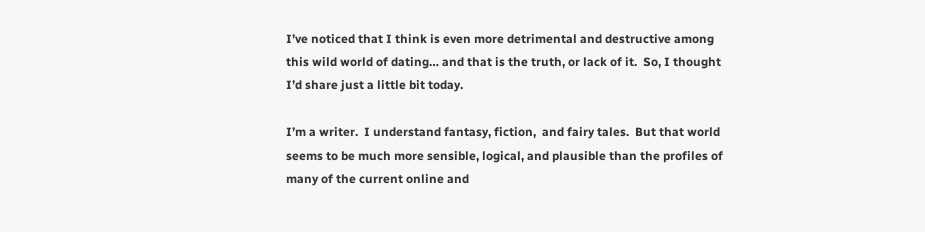I’ve noticed that I think is even more detrimental and destructive among this wild world of dating… and that is the truth, or lack of it.  So, I thought I’d share just a little bit today.

I’m a writer.  I understand fantasy, fiction,  and fairy tales.  But that world seems to be much more sensible, logical, and plausible than the profiles of many of the current online and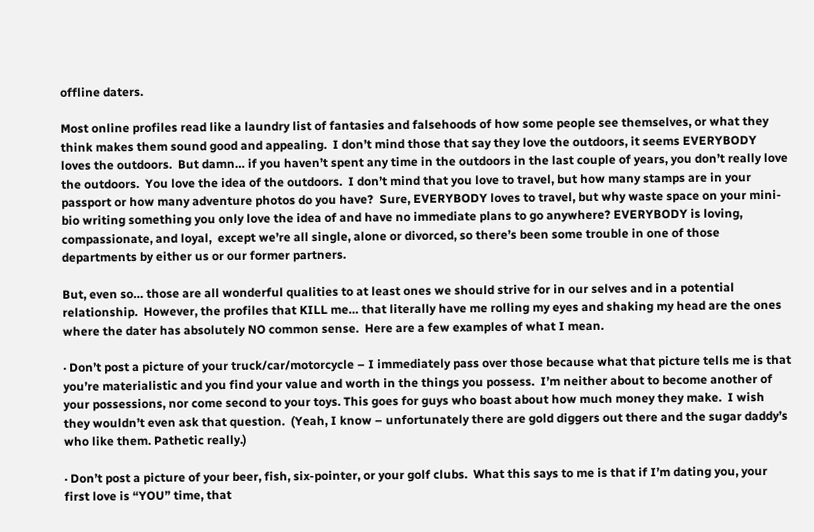offline daters.

Most online profiles read like a laundry list of fantasies and falsehoods of how some people see themselves, or what they think makes them sound good and appealing.  I don’t mind those that say they love the outdoors, it seems EVERYBODY loves the outdoors.  But damn… if you haven’t spent any time in the outdoors in the last couple of years, you don’t really love the outdoors.  You love the idea of the outdoors.  I don’t mind that you love to travel, but how many stamps are in your passport or how many adventure photos do you have?  Sure, EVERYBODY loves to travel, but why waste space on your mini-bio writing something you only love the idea of and have no immediate plans to go anywhere? EVERYBODY is loving, compassionate, and loyal,  except we’re all single, alone or divorced, so there’s been some trouble in one of those departments by either us or our former partners.

But, even so… those are all wonderful qualities to at least ones we should strive for in our selves and in a potential relationship.  However, the profiles that KILL me… that literally have me rolling my eyes and shaking my head are the ones where the dater has absolutely NO common sense.  Here are a few examples of what I mean.

· Don’t post a picture of your truck/car/motorcycle – I immediately pass over those because what that picture tells me is that you’re materialistic and you find your value and worth in the things you possess.  I’m neither about to become another of your possessions, nor come second to your toys. This goes for guys who boast about how much money they make.  I wish they wouldn’t even ask that question.  (Yeah, I know – unfortunately there are gold diggers out there and the sugar daddy’s who like them. Pathetic really.)

· Don’t post a picture of your beer, fish, six-pointer, or your golf clubs.  What this says to me is that if I’m dating you, your first love is “YOU” time, that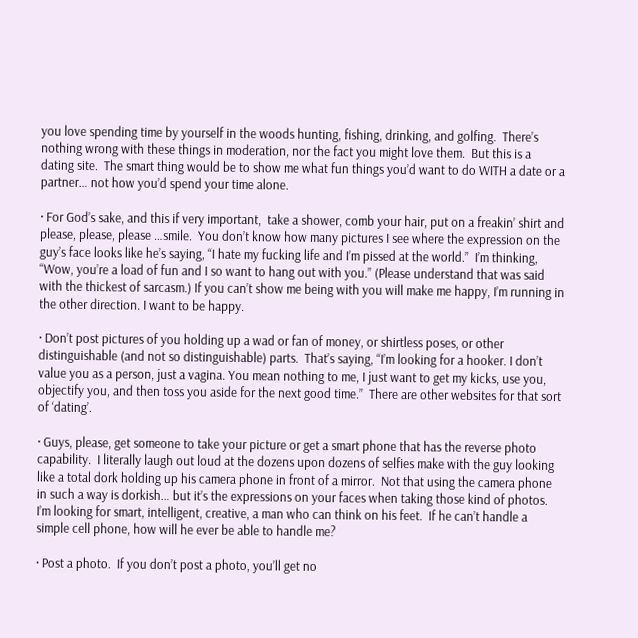you love spending time by yourself in the woods hunting, fishing, drinking, and golfing.  There’s nothing wrong with these things in moderation, nor the fact you might love them.  But this is a dating site.  The smart thing would be to show me what fun things you’d want to do WITH a date or a partner… not how you’d spend your time alone.

· For God’s sake, and this if very important,  take a shower, comb your hair, put on a freakin’ shirt and please, please, please …smile.  You don’t know how many pictures I see where the expression on the guy’s face looks like he’s saying, “I hate my fucking life and I’m pissed at the world.”  I’m thinking,  “Wow, you’re a load of fun and I so want to hang out with you.” (Please understand that was said with the thickest of sarcasm.) If you can’t show me being with you will make me happy, I’m running in the other direction. I want to be happy.

· Don’t post pictures of you holding up a wad or fan of money, or shirtless poses, or other distinguishable (and not so distinguishable) parts.  That’s saying, “I’m looking for a hooker. I don’t value you as a person, just a vagina. You mean nothing to me, I just want to get my kicks, use you, objectify you, and then toss you aside for the next good time.”  There are other websites for that sort of ‘dating’.

· Guys, please, get someone to take your picture or get a smart phone that has the reverse photo capability.  I literally laugh out loud at the dozens upon dozens of selfies make with the guy looking like a total dork holding up his camera phone in front of a mirror.  Not that using the camera phone in such a way is dorkish… but it’s the expressions on your faces when taking those kind of photos.  I’m looking for smart, intelligent, creative, a man who can think on his feet.  If he can’t handle a simple cell phone, how will he ever be able to handle me?

· Post a photo.  If you don’t post a photo, you’ll get no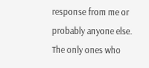response from me or probably anyone else.  The only ones who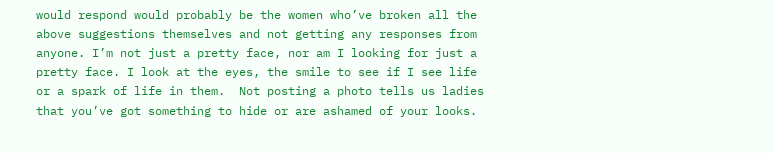would respond would probably be the women who’ve broken all the above suggestions themselves and not getting any responses from anyone. I’m not just a pretty face, nor am I looking for just a pretty face. I look at the eyes, the smile to see if I see life or a spark of life in them.  Not posting a photo tells us ladies that you’ve got something to hide or are ashamed of your looks.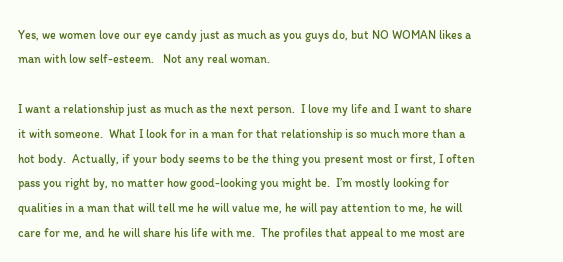Yes, we women love our eye candy just as much as you guys do, but NO WOMAN likes a man with low self-esteem.   Not any real woman.

I want a relationship just as much as the next person.  I love my life and I want to share it with someone.  What I look for in a man for that relationship is so much more than a hot body.  Actually, if your body seems to be the thing you present most or first, I often pass you right by, no matter how good-looking you might be.  I’m mostly looking for qualities in a man that will tell me he will value me, he will pay attention to me, he will care for me, and he will share his life with me.  The profiles that appeal to me most are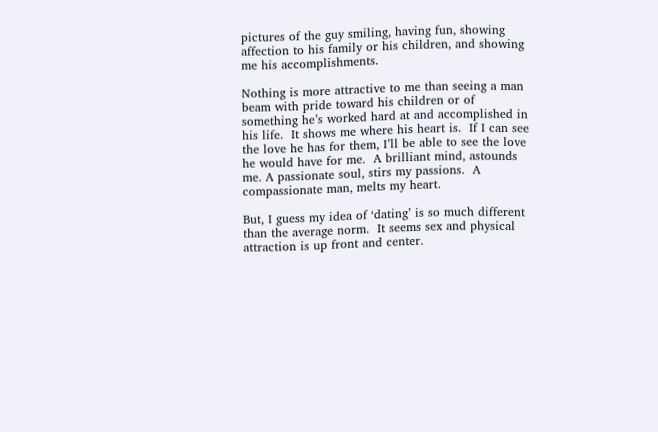pictures of the guy smiling, having fun, showing affection to his family or his children, and showing me his accomplishments.

Nothing is more attractive to me than seeing a man beam with pride toward his children or of something he’s worked hard at and accomplished in his life.  It shows me where his heart is.  If I can see the love he has for them, I’ll be able to see the love he would have for me.  A brilliant mind, astounds me. A passionate soul, stirs my passions.  A compassionate man, melts my heart.

But, I guess my idea of ‘dating’ is so much different than the average norm.  It seems sex and physical attraction is up front and center.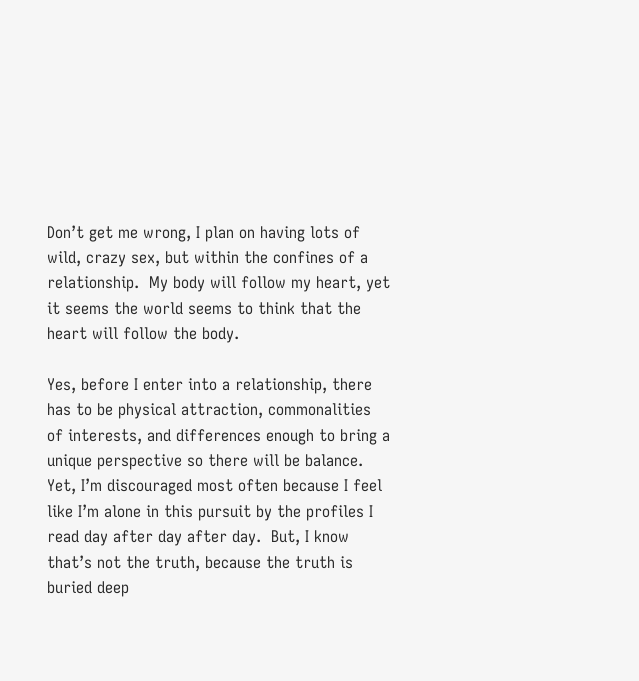Don’t get me wrong, I plan on having lots of wild, crazy sex, but within the confines of a relationship.  My body will follow my heart, yet it seems the world seems to think that the heart will follow the body.

Yes, before I enter into a relationship, there has to be physical attraction, commonalities of interests, and differences enough to bring a unique perspective so there will be balance.  Yet, I’m discouraged most often because I feel like I’m alone in this pursuit by the profiles I read day after day after day.  But, I know that’s not the truth, because the truth is buried deep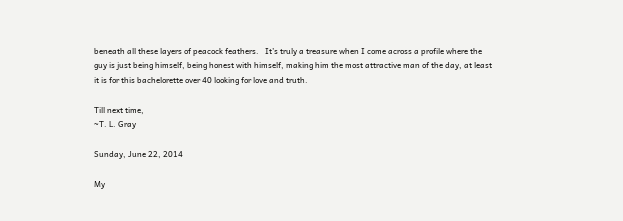beneath all these layers of peacock feathers.   It’s truly a treasure when I come across a profile where the guy is just being himself, being honest with himself, making him the most attractive man of the day, at least it is for this bachelorette over 40 looking for love and truth.

Till next time,
~T. L. Gray

Sunday, June 22, 2014

My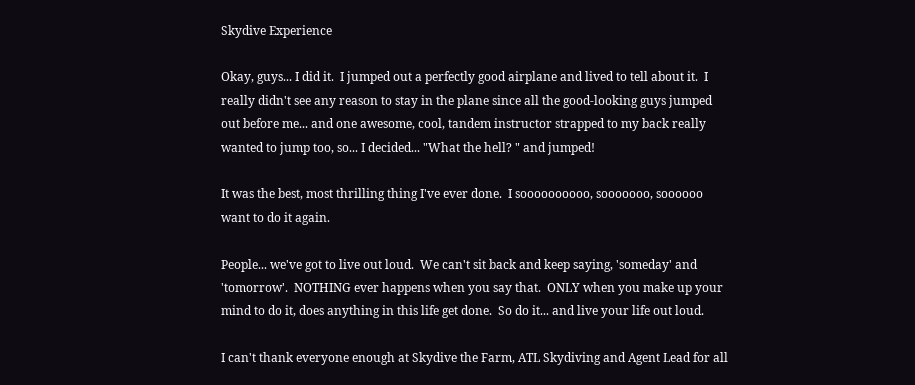Skydive Experience

Okay, guys... I did it.  I jumped out a perfectly good airplane and lived to tell about it.  I really didn't see any reason to stay in the plane since all the good-looking guys jumped out before me... and one awesome, cool, tandem instructor strapped to my back really wanted to jump too, so... I decided... "What the hell? " and jumped!

It was the best, most thrilling thing I've ever done.  I soooooooooo, sooooooo, soooooo want to do it again.

People... we've got to live out loud.  We can't sit back and keep saying, 'someday' and 'tomorrow'.  NOTHING ever happens when you say that.  ONLY when you make up your mind to do it, does anything in this life get done.  So do it... and live your life out loud.

I can't thank everyone enough at Skydive the Farm, ATL Skydiving and Agent Lead for all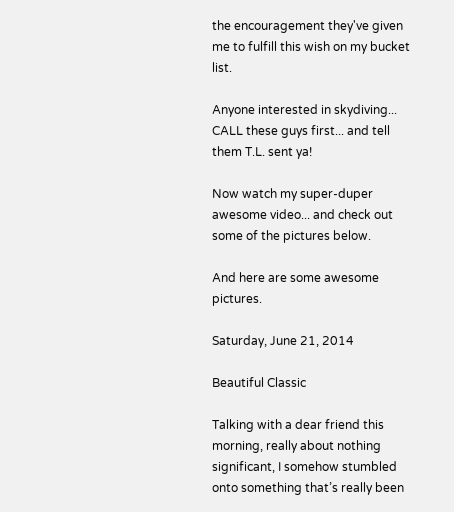the encouragement they've given me to fulfill this wish on my bucket list.

Anyone interested in skydiving... CALL these guys first... and tell them T.L. sent ya!

Now watch my super-duper awesome video... and check out some of the pictures below.

And here are some awesome pictures.

Saturday, June 21, 2014

Beautiful Classic

Talking with a dear friend this morning, really about nothing significant, I somehow stumbled onto something that’s really been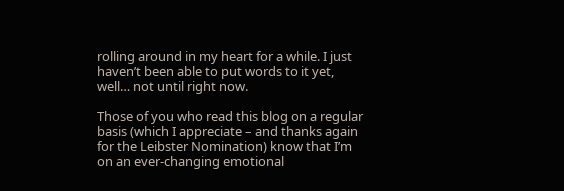rolling around in my heart for a while. I just haven’t been able to put words to it yet, well… not until right now.

Those of you who read this blog on a regular basis (which I appreciate – and thanks again for the Leibster Nomination) know that I’m on an ever-changing emotional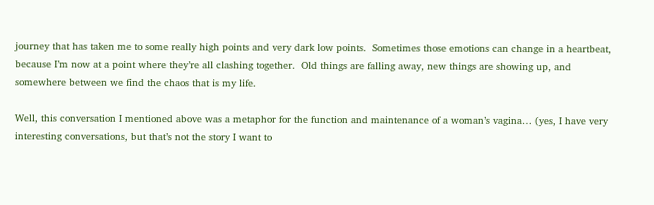journey that has taken me to some really high points and very dark low points.  Sometimes those emotions can change in a heartbeat, because I’m now at a point where they’re all clashing together.  Old things are falling away, new things are showing up, and somewhere between we find the chaos that is my life.

Well, this conversation I mentioned above was a metaphor for the function and maintenance of a woman’s vagina… (yes, I have very interesting conversations, but that’s not the story I want to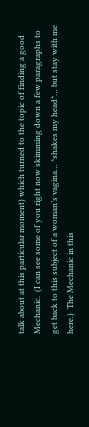talk about at this particular moment) which turned to the topic of finding a good Mechanic.  (I can see some of you right now skimming down a few paragraphs to get back to this subject of a woman’s vagina… *shakes my head*… but stay with me here.)  The Mechanic in this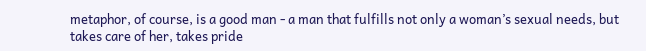metaphor, of course, is a good man - a man that fulfills not only a woman’s sexual needs, but takes care of her, takes pride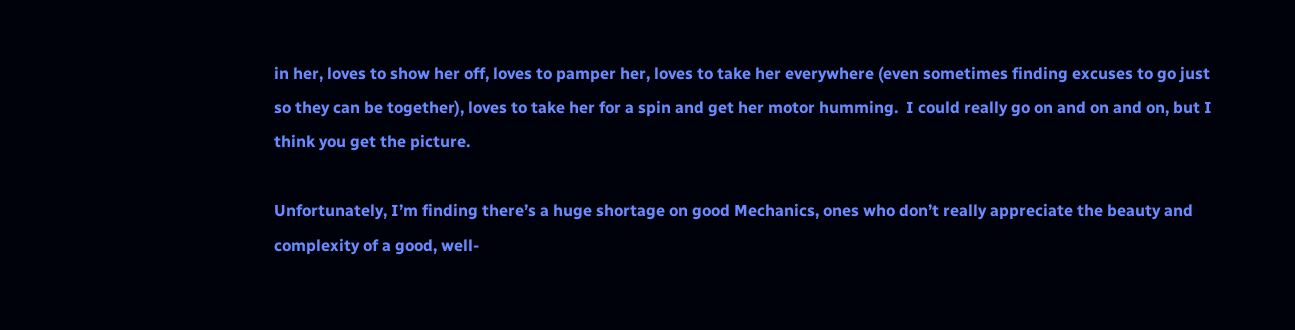in her, loves to show her off, loves to pamper her, loves to take her everywhere (even sometimes finding excuses to go just so they can be together), loves to take her for a spin and get her motor humming.  I could really go on and on and on, but I think you get the picture.

Unfortunately, I’m finding there’s a huge shortage on good Mechanics, ones who don’t really appreciate the beauty and complexity of a good, well-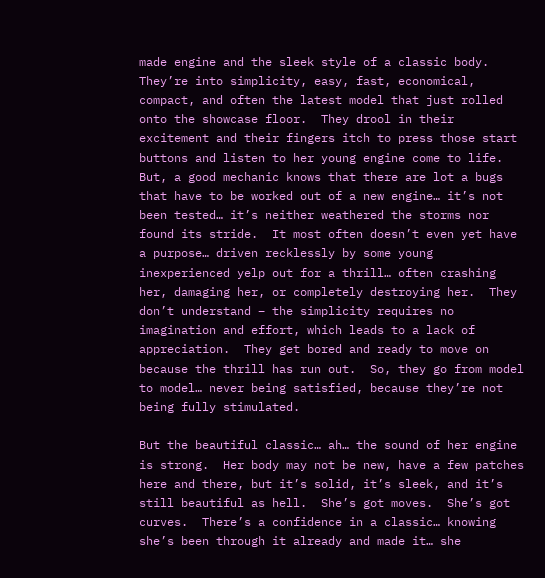made engine and the sleek style of a classic body.  They’re into simplicity, easy, fast, economical, compact, and often the latest model that just rolled onto the showcase floor.  They drool in their excitement and their fingers itch to press those start buttons and listen to her young engine come to life.  But, a good mechanic knows that there are lot a bugs that have to be worked out of a new engine… it’s not been tested… it’s neither weathered the storms nor found its stride.  It most often doesn’t even yet have a purpose… driven recklessly by some young inexperienced yelp out for a thrill… often crashing her, damaging her, or completely destroying her.  They don’t understand – the simplicity requires no imagination and effort, which leads to a lack of appreciation.  They get bored and ready to move on because the thrill has run out.  So, they go from model to model… never being satisfied, because they’re not being fully stimulated.

But the beautiful classic… ah… the sound of her engine is strong.  Her body may not be new, have a few patches here and there, but it’s solid, it’s sleek, and it’s still beautiful as hell.  She’s got moves.  She’s got curves.  There’s a confidence in a classic… knowing she’s been through it already and made it… she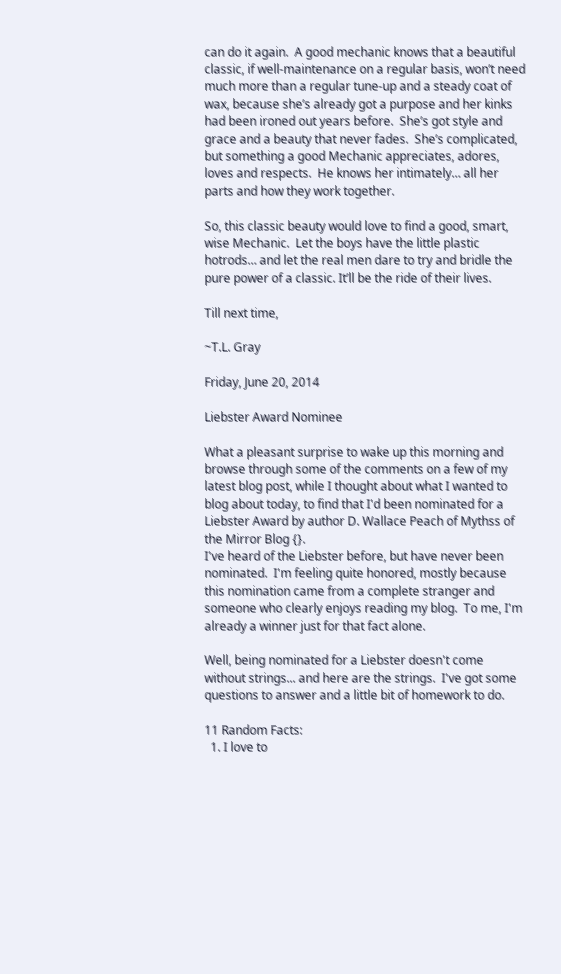can do it again.  A good mechanic knows that a beautiful classic, if well-maintenance on a regular basis, won’t need much more than a regular tune-up and a steady coat of wax, because she’s already got a purpose and her kinks had been ironed out years before.  She’s got style and grace and a beauty that never fades.  She’s complicated, but something a good Mechanic appreciates, adores, loves and respects.  He knows her intimately… all her parts and how they work together.

So, this classic beauty would love to find a good, smart, wise Mechanic.  Let the boys have the little plastic hotrods… and let the real men dare to try and bridle the pure power of a classic. It’ll be the ride of their lives.

Till next time,

~T.L. Gray

Friday, June 20, 2014

Liebster Award Nominee

What a pleasant surprise to wake up this morning and browse through some of the comments on a few of my latest blog post, while I thought about what I wanted to blog about today, to find that I'd been nominated for a Liebster Award by author D. Wallace Peach of Mythss of the Mirror Blog {}.
I've heard of the Liebster before, but have never been nominated.  I'm feeling quite honored, mostly because this nomination came from a complete stranger and someone who clearly enjoys reading my blog.  To me, I'm already a winner just for that fact alone.

Well, being nominated for a Liebster doesn't come without strings... and here are the strings.  I've got some questions to answer and a little bit of homework to do.

11 Random Facts:
  1. I love to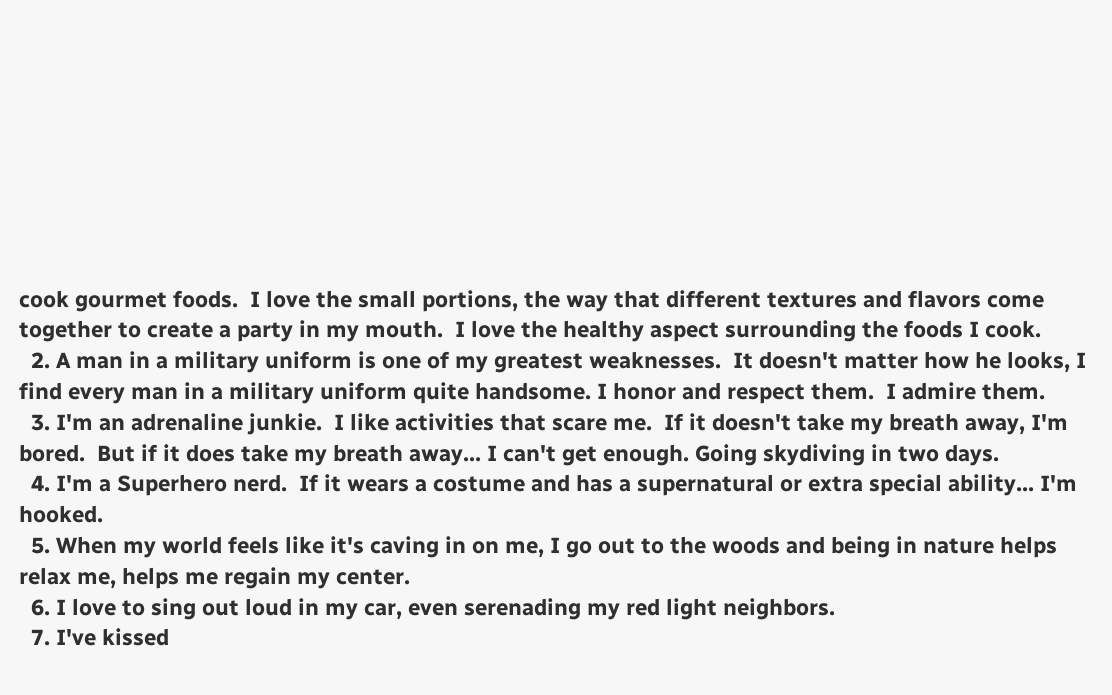cook gourmet foods.  I love the small portions, the way that different textures and flavors come together to create a party in my mouth.  I love the healthy aspect surrounding the foods I cook.
  2. A man in a military uniform is one of my greatest weaknesses.  It doesn't matter how he looks, I find every man in a military uniform quite handsome. I honor and respect them.  I admire them.
  3. I'm an adrenaline junkie.  I like activities that scare me.  If it doesn't take my breath away, I'm bored.  But if it does take my breath away... I can't get enough. Going skydiving in two days.
  4. I'm a Superhero nerd.  If it wears a costume and has a supernatural or extra special ability... I'm hooked.
  5. When my world feels like it's caving in on me, I go out to the woods and being in nature helps relax me, helps me regain my center.
  6. I love to sing out loud in my car, even serenading my red light neighbors.
  7. I've kissed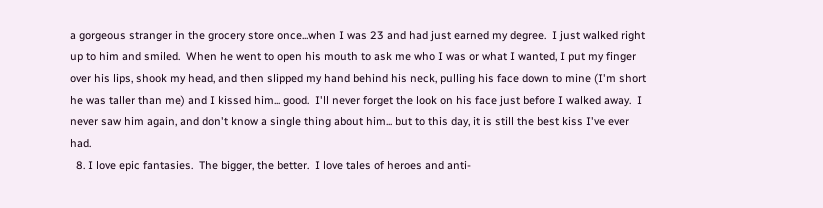a gorgeous stranger in the grocery store once...when I was 23 and had just earned my degree.  I just walked right up to him and smiled.  When he went to open his mouth to ask me who I was or what I wanted, I put my finger over his lips, shook my head, and then slipped my hand behind his neck, pulling his face down to mine (I'm short he was taller than me) and I kissed him... good.  I'll never forget the look on his face just before I walked away.  I never saw him again, and don't know a single thing about him... but to this day, it is still the best kiss I've ever had.
  8. I love epic fantasies.  The bigger, the better.  I love tales of heroes and anti-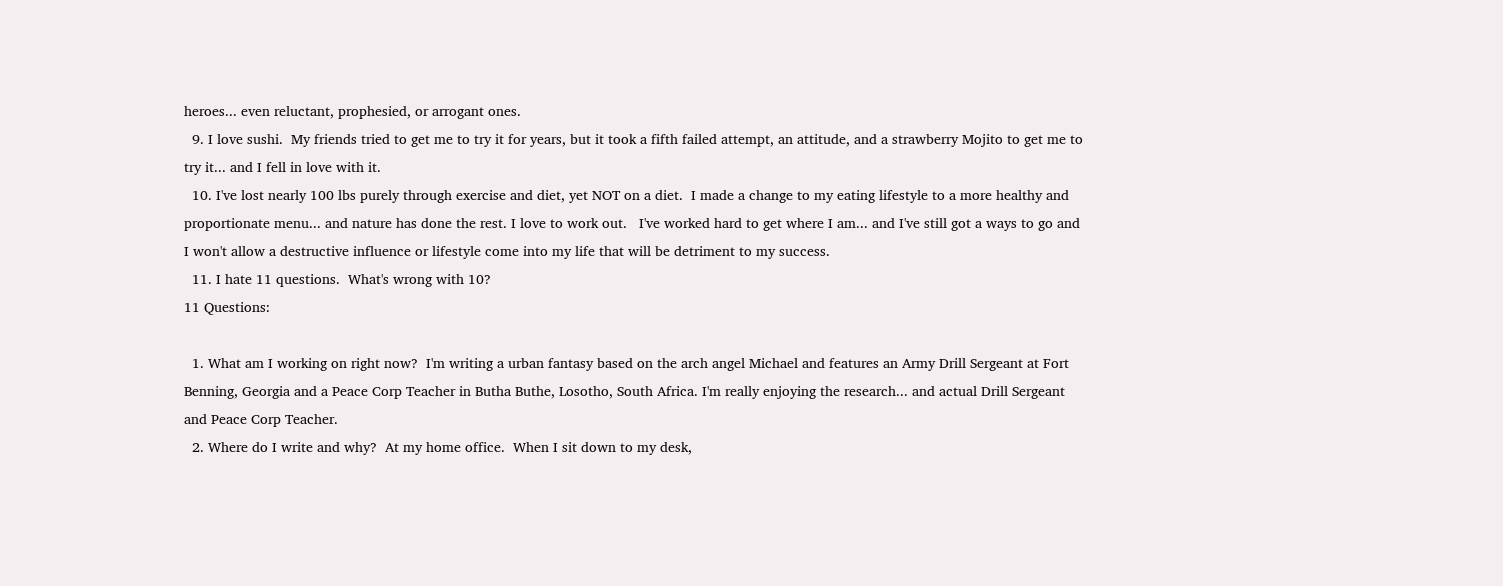heroes... even reluctant, prophesied, or arrogant ones.
  9. I love sushi.  My friends tried to get me to try it for years, but it took a fifth failed attempt, an attitude, and a strawberry Mojito to get me to try it... and I fell in love with it.
  10. I've lost nearly 100 lbs purely through exercise and diet, yet NOT on a diet.  I made a change to my eating lifestyle to a more healthy and proportionate menu... and nature has done the rest. I love to work out.   I've worked hard to get where I am... and I've still got a ways to go and I won't allow a destructive influence or lifestyle come into my life that will be detriment to my success.
  11. I hate 11 questions.  What's wrong with 10?
11 Questions:

  1. What am I working on right now?  I'm writing a urban fantasy based on the arch angel Michael and features an Army Drill Sergeant at Fort Benning, Georgia and a Peace Corp Teacher in Butha Buthe, Losotho, South Africa. I'm really enjoying the research... and actual Drill Sergeant and Peace Corp Teacher.
  2. Where do I write and why?  At my home office.  When I sit down to my desk,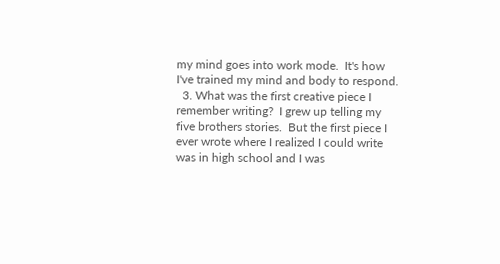my mind goes into work mode.  It's how I've trained my mind and body to respond.
  3. What was the first creative piece I remember writing?  I grew up telling my five brothers stories.  But the first piece I ever wrote where I realized I could write was in high school and I was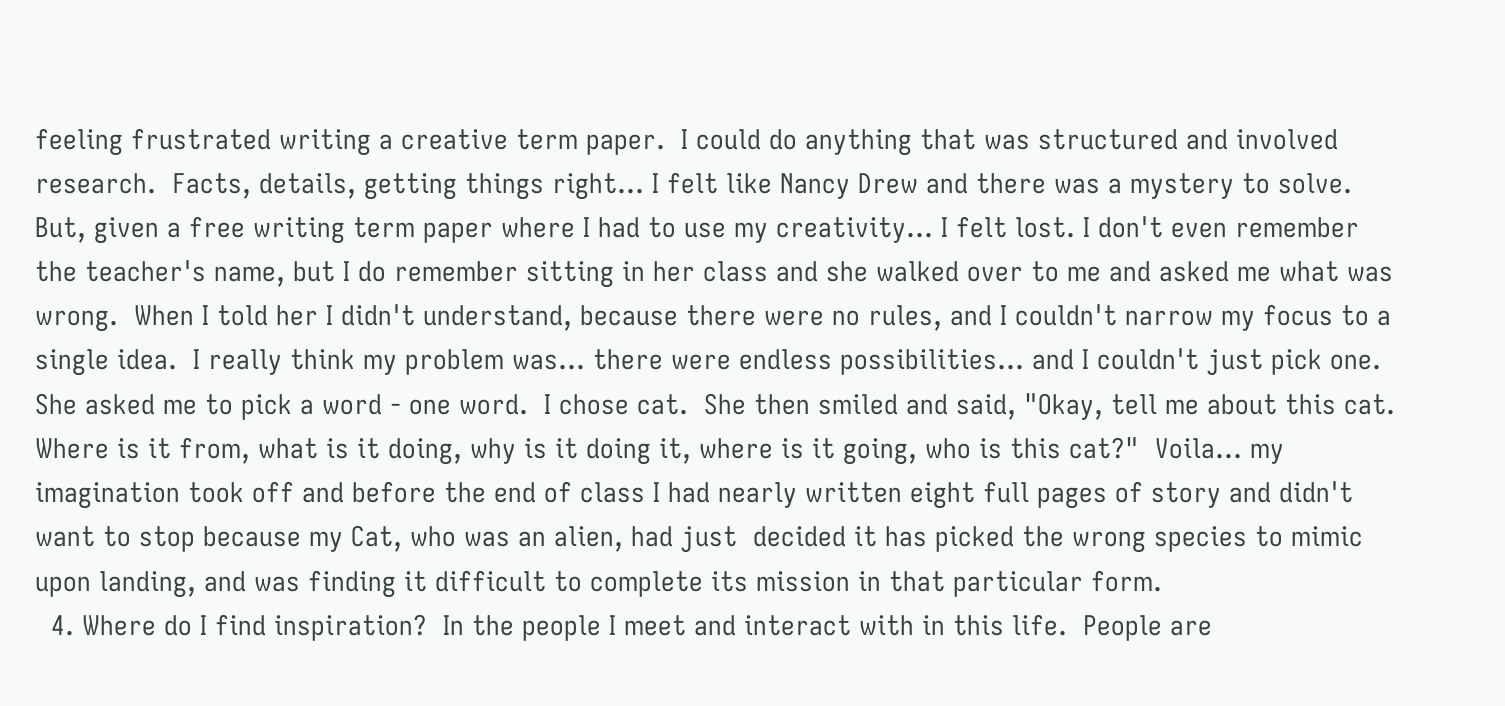feeling frustrated writing a creative term paper.  I could do anything that was structured and involved research.  Facts, details, getting things right... I felt like Nancy Drew and there was a mystery to solve.  But, given a free writing term paper where I had to use my creativity... I felt lost. I don't even remember the teacher's name, but I do remember sitting in her class and she walked over to me and asked me what was wrong.  When I told her I didn't understand, because there were no rules, and I couldn't narrow my focus to a single idea.  I really think my problem was... there were endless possibilities... and I couldn't just pick one.  She asked me to pick a word - one word.  I chose cat.  She then smiled and said, "Okay, tell me about this cat.  Where is it from, what is it doing, why is it doing it, where is it going, who is this cat?"  Voila... my imagination took off and before the end of class I had nearly written eight full pages of story and didn't want to stop because my Cat, who was an alien, had just  decided it has picked the wrong species to mimic upon landing, and was finding it difficult to complete its mission in that particular form.
  4. Where do I find inspiration?  In the people I meet and interact with in this life.  People are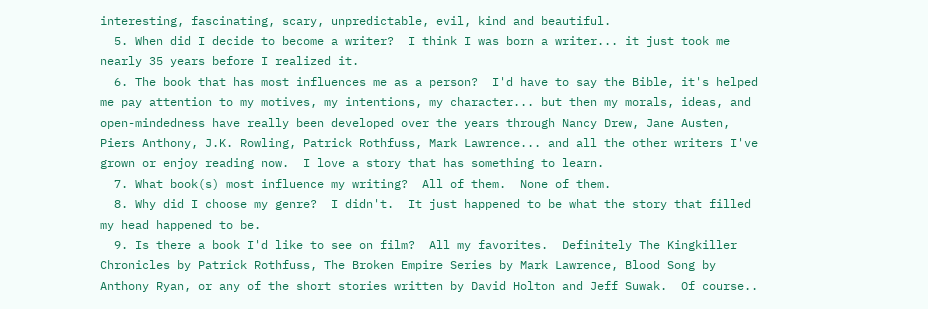interesting, fascinating, scary, unpredictable, evil, kind and beautiful.
  5. When did I decide to become a writer?  I think I was born a writer... it just took me nearly 35 years before I realized it.
  6. The book that has most influences me as a person?  I'd have to say the Bible, it's helped me pay attention to my motives, my intentions, my character... but then my morals, ideas, and open-mindedness have really been developed over the years through Nancy Drew, Jane Austen, Piers Anthony, J.K. Rowling, Patrick Rothfuss, Mark Lawrence... and all the other writers I've grown or enjoy reading now.  I love a story that has something to learn.
  7. What book(s) most influence my writing?  All of them.  None of them.
  8. Why did I choose my genre?  I didn't.  It just happened to be what the story that filled my head happened to be.
  9. Is there a book I'd like to see on film?  All my favorites.  Definitely The Kingkiller Chronicles by Patrick Rothfuss, The Broken Empire Series by Mark Lawrence, Blood Song by Anthony Ryan, or any of the short stories written by David Holton and Jeff Suwak.  Of course..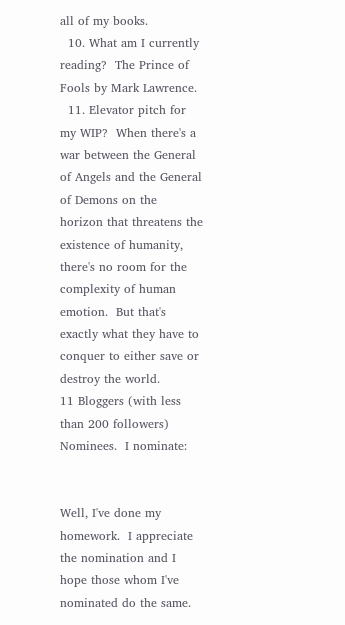all of my books.
  10. What am I currently reading?  The Prince of Fools by Mark Lawrence.
  11. Elevator pitch for my WIP?  When there's a war between the General of Angels and the General of Demons on the horizon that threatens the existence of humanity, there's no room for the complexity of human emotion.  But that's exactly what they have to conquer to either save or destroy the world.
11 Bloggers (with less than 200 followers) Nominees.  I nominate:


Well, I've done my homework.  I appreciate the nomination and I hope those whom I've nominated do the same.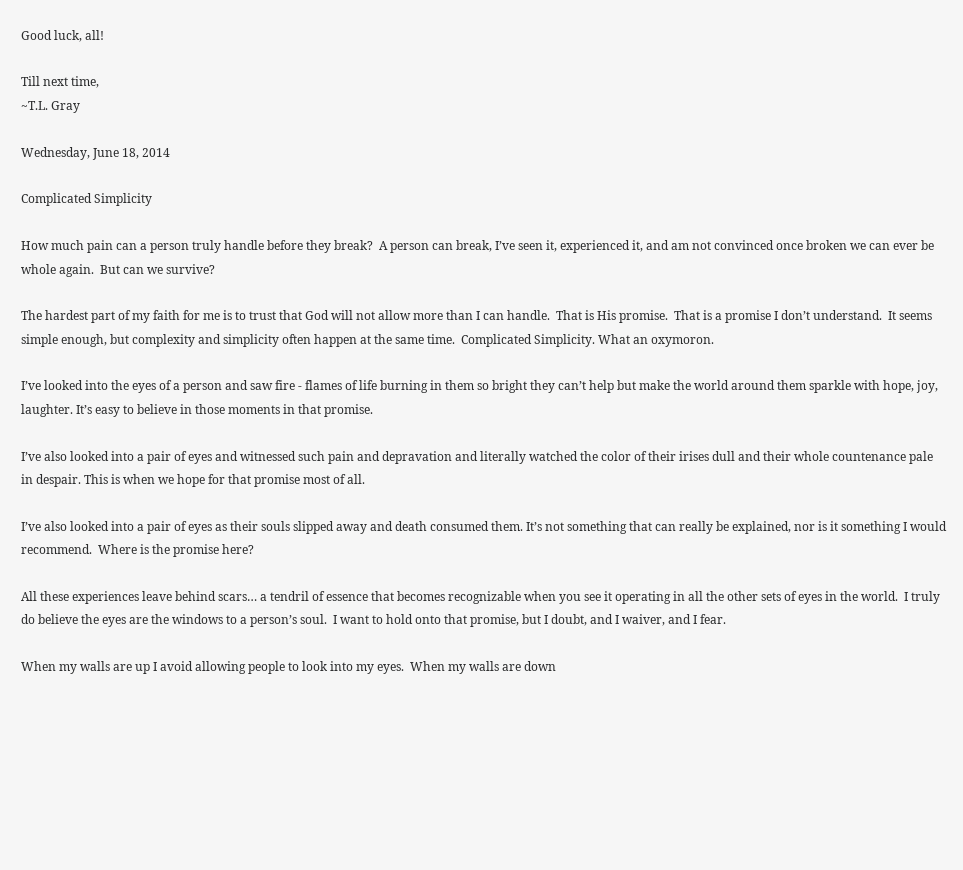Good luck, all!

Till next time,
~T.L. Gray

Wednesday, June 18, 2014

Complicated Simplicity

How much pain can a person truly handle before they break?  A person can break, I’ve seen it, experienced it, and am not convinced once broken we can ever be whole again.  But can we survive?

The hardest part of my faith for me is to trust that God will not allow more than I can handle.  That is His promise.  That is a promise I don’t understand.  It seems simple enough, but complexity and simplicity often happen at the same time.  Complicated Simplicity. What an oxymoron.

I’ve looked into the eyes of a person and saw fire - flames of life burning in them so bright they can’t help but make the world around them sparkle with hope, joy, laughter. It’s easy to believe in those moments in that promise.

I’ve also looked into a pair of eyes and witnessed such pain and depravation and literally watched the color of their irises dull and their whole countenance pale in despair. This is when we hope for that promise most of all.

I’ve also looked into a pair of eyes as their souls slipped away and death consumed them. It’s not something that can really be explained, nor is it something I would recommend.  Where is the promise here?

All these experiences leave behind scars… a tendril of essence that becomes recognizable when you see it operating in all the other sets of eyes in the world.  I truly do believe the eyes are the windows to a person’s soul.  I want to hold onto that promise, but I doubt, and I waiver, and I fear.

When my walls are up I avoid allowing people to look into my eyes.  When my walls are down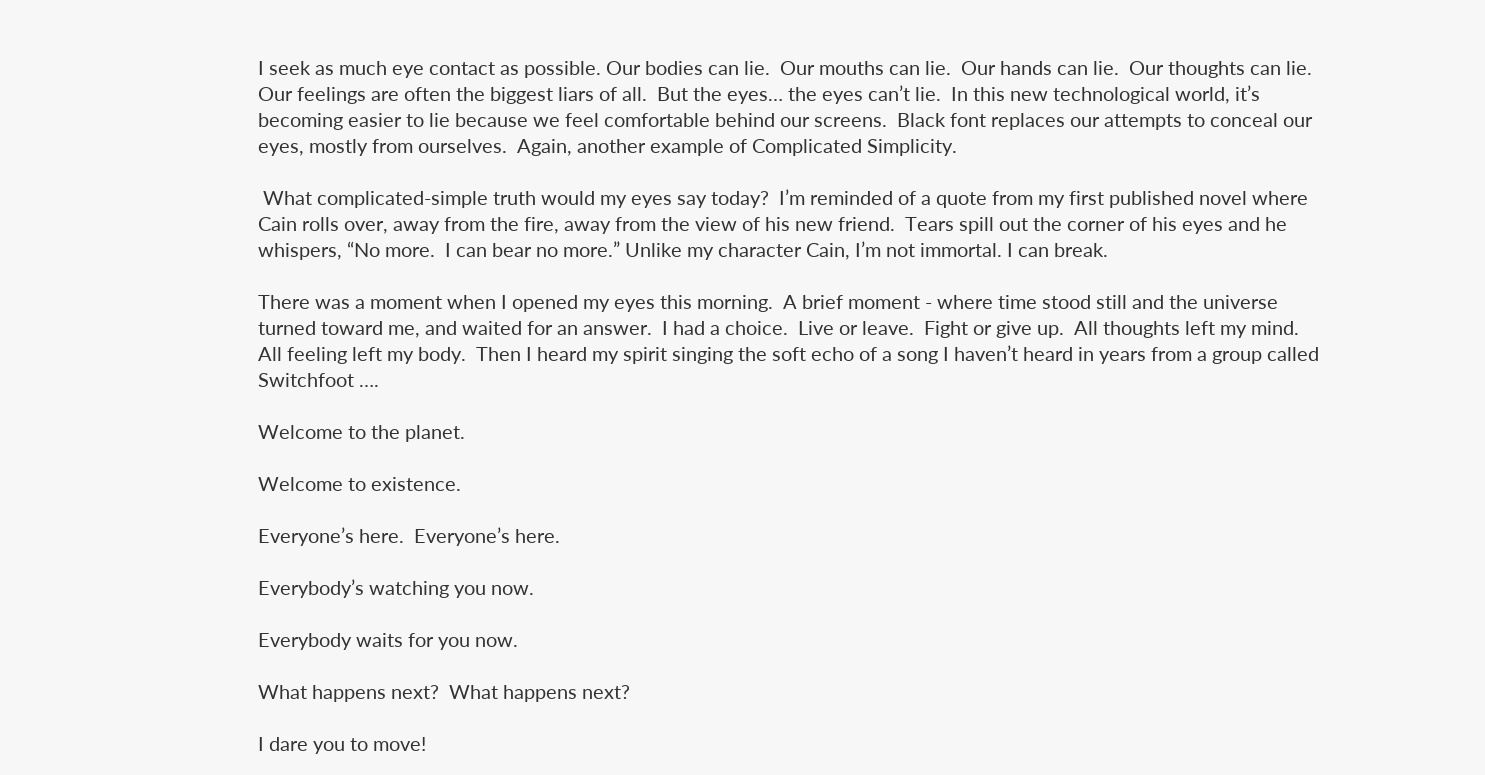I seek as much eye contact as possible. Our bodies can lie.  Our mouths can lie.  Our hands can lie.  Our thoughts can lie.  Our feelings are often the biggest liars of all.  But the eyes… the eyes can’t lie.  In this new technological world, it’s becoming easier to lie because we feel comfortable behind our screens.  Black font replaces our attempts to conceal our eyes, mostly from ourselves.  Again, another example of Complicated Simplicity.

 What complicated-simple truth would my eyes say today?  I’m reminded of a quote from my first published novel where Cain rolls over, away from the fire, away from the view of his new friend.  Tears spill out the corner of his eyes and he whispers, “No more.  I can bear no more.” Unlike my character Cain, I’m not immortal. I can break.

There was a moment when I opened my eyes this morning.  A brief moment - where time stood still and the universe turned toward me, and waited for an answer.  I had a choice.  Live or leave.  Fight or give up.  All thoughts left my mind.  All feeling left my body.  Then I heard my spirit singing the soft echo of a song I haven’t heard in years from a group called Switchfoot ….

Welcome to the planet.

Welcome to existence.

Everyone’s here.  Everyone’s here.

Everybody’s watching you now.

Everybody waits for you now.

What happens next?  What happens next?

I dare you to move!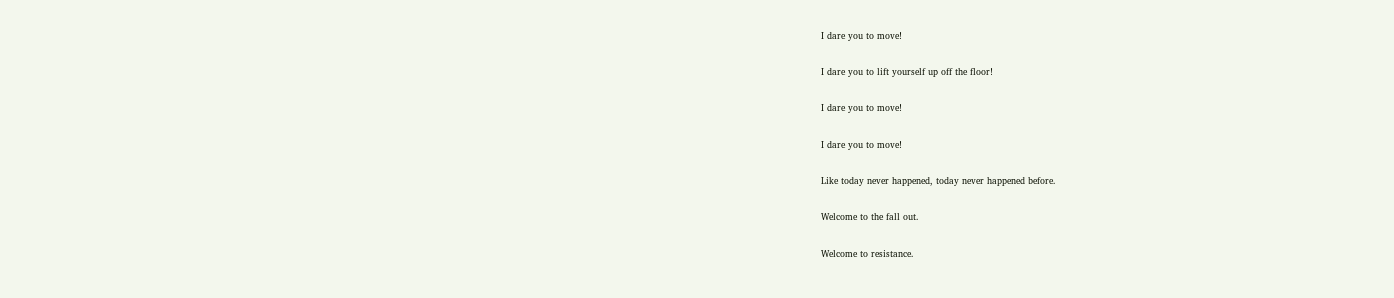I dare you to move!

I dare you to lift yourself up off the floor!

I dare you to move!

I dare you to move!

Like today never happened, today never happened before.

Welcome to the fall out.

Welcome to resistance.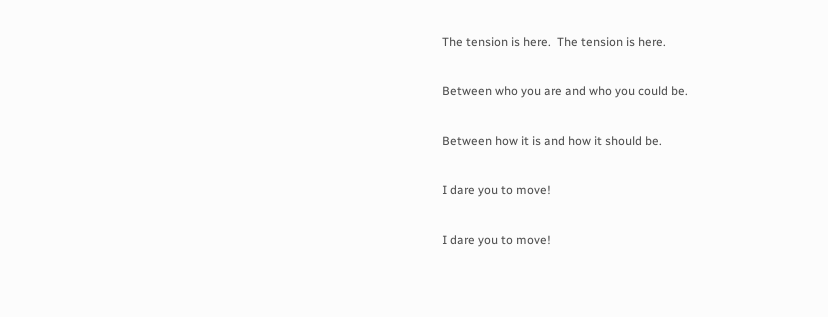The tension is here.  The tension is here.

Between who you are and who you could be.

Between how it is and how it should be.

I dare you to move!

I dare you to move!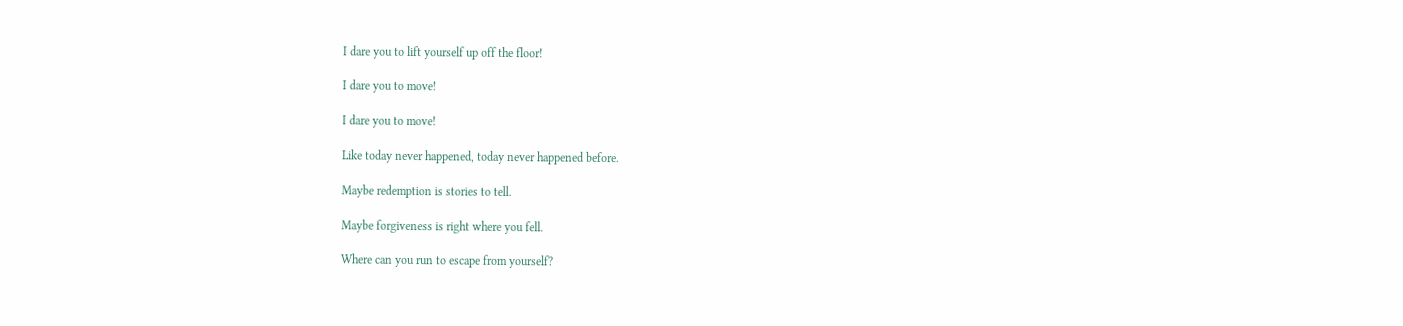I dare you to lift yourself up off the floor!

I dare you to move!

I dare you to move!

Like today never happened, today never happened before.

Maybe redemption is stories to tell.

Maybe forgiveness is right where you fell.

Where can you run to escape from yourself?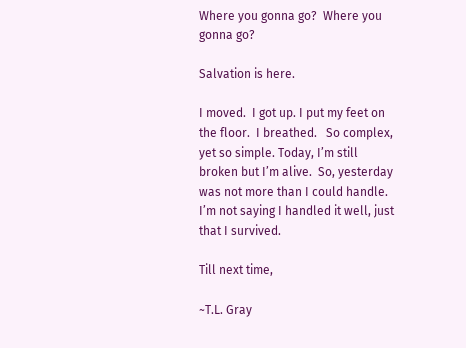Where you gonna go?  Where you gonna go?

Salvation is here.

I moved.  I got up. I put my feet on the floor.  I breathed.   So complex, yet so simple. Today, I’m still broken but I’m alive.  So, yesterday was not more than I could handle. I’m not saying I handled it well, just that I survived.

Till next time,

~T.L. Gray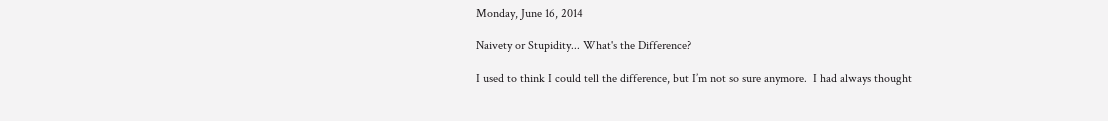Monday, June 16, 2014

Naivety or Stupidity... What's the Difference?

I used to think I could tell the difference, but I’m not so sure anymore.  I had always thought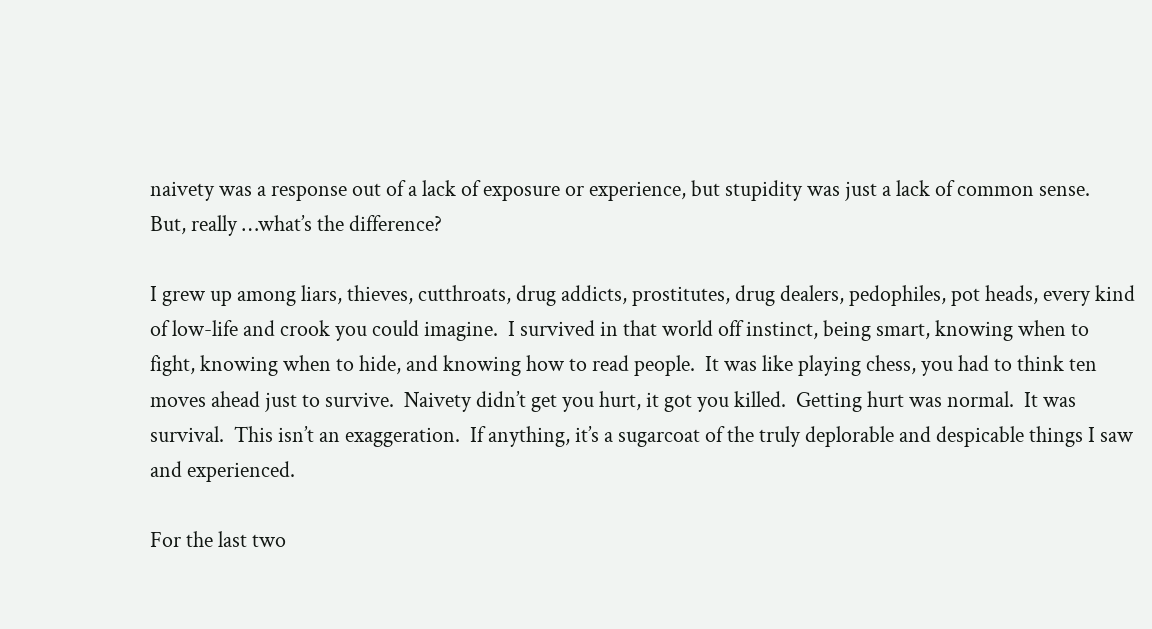naivety was a response out of a lack of exposure or experience, but stupidity was just a lack of common sense.  But, really …what’s the difference?

I grew up among liars, thieves, cutthroats, drug addicts, prostitutes, drug dealers, pedophiles, pot heads, every kind of low-life and crook you could imagine.  I survived in that world off instinct, being smart, knowing when to fight, knowing when to hide, and knowing how to read people.  It was like playing chess, you had to think ten moves ahead just to survive.  Naivety didn’t get you hurt, it got you killed.  Getting hurt was normal.  It was survival.  This isn’t an exaggeration.  If anything, it’s a sugarcoat of the truly deplorable and despicable things I saw and experienced.

For the last two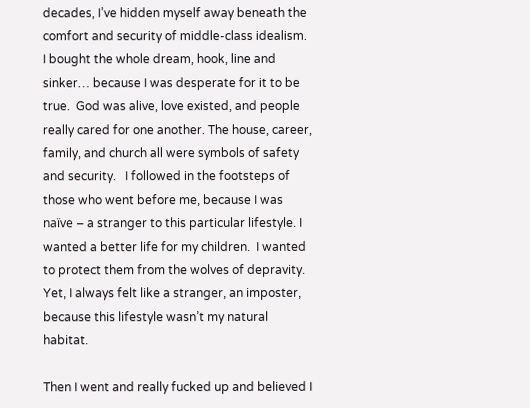decades, I’ve hidden myself away beneath the comfort and security of middle-class idealism.  I bought the whole dream, hook, line and sinker… because I was desperate for it to be true.  God was alive, love existed, and people really cared for one another. The house, career, family, and church all were symbols of safety and security.   I followed in the footsteps of those who went before me, because I was naïve – a stranger to this particular lifestyle. I wanted a better life for my children.  I wanted to protect them from the wolves of depravity. Yet, I always felt like a stranger, an imposter, because this lifestyle wasn’t my natural habitat.

Then I went and really fucked up and believed I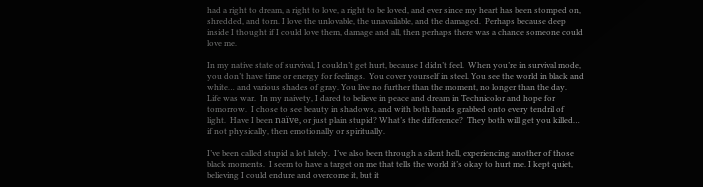had a right to dream, a right to love, a right to be loved, and ever since my heart has been stomped on, shredded, and torn. I love the unlovable, the unavailable, and the damaged.  Perhaps because deep inside I thought if I could love them, damage and all, then perhaps there was a chance someone could love me.

In my native state of survival, I couldn’t get hurt, because I didn’t feel.  When you’re in survival mode, you don’t have time or energy for feelings.  You cover yourself in steel. You see the world in black and white… and various shades of gray. You live no further than the moment, no longer than the day.  Life was war.  In my naivety, I dared to believe in peace and dream in Technicolor and hope for tomorrow.  I chose to see beauty in shadows, and with both hands grabbed onto every tendril of light.  Have I been naïve, or just plain stupid? What’s the difference?  They both will get you killed… if not physically, then emotionally or spiritually.

I’ve been called stupid a lot lately.  I’ve also been through a silent hell, experiencing another of those black moments.  I seem to have a target on me that tells the world it’s okay to hurt me. I kept quiet, believing I could endure and overcome it, but it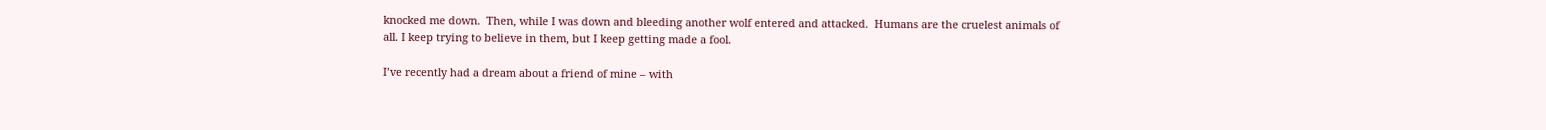knocked me down.  Then, while I was down and bleeding another wolf entered and attacked.  Humans are the cruelest animals of all. I keep trying to believe in them, but I keep getting made a fool.

I’ve recently had a dream about a friend of mine – with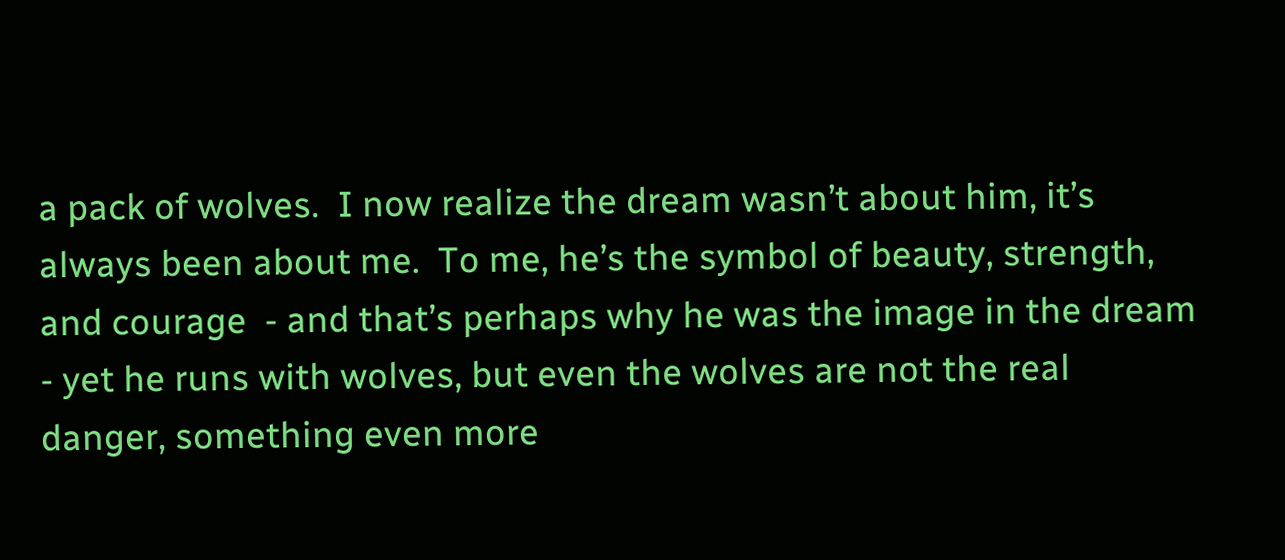a pack of wolves.  I now realize the dream wasn’t about him, it’s always been about me.  To me, he’s the symbol of beauty, strength, and courage  - and that’s perhaps why he was the image in the dream  - yet he runs with wolves, but even the wolves are not the real danger, something even more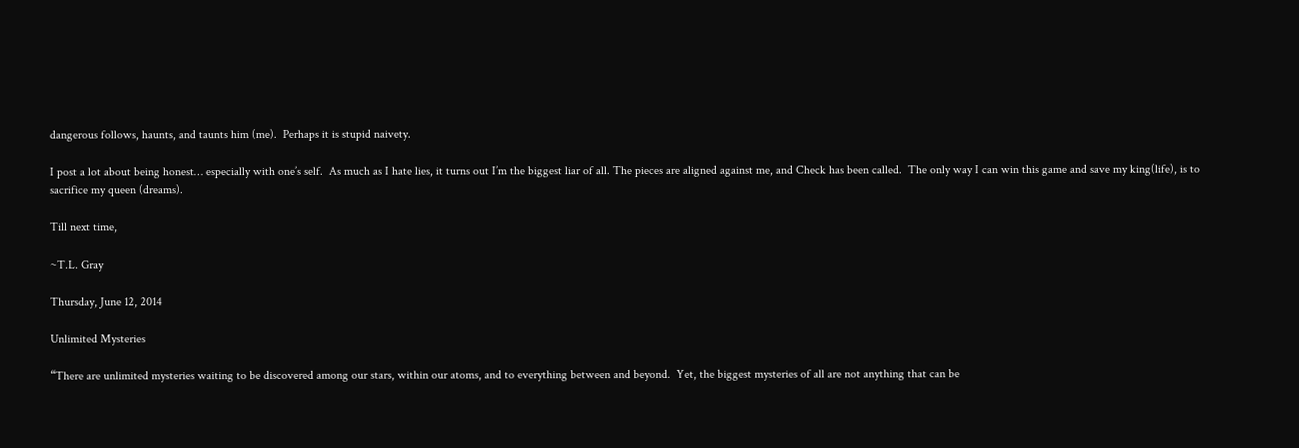dangerous follows, haunts, and taunts him (me).  Perhaps it is stupid naivety.

I post a lot about being honest… especially with one’s self.  As much as I hate lies, it turns out I’m the biggest liar of all. The pieces are aligned against me, and Check has been called.  The only way I can win this game and save my king(life), is to sacrifice my queen (dreams).

Till next time,

~T.L. Gray

Thursday, June 12, 2014

Unlimited Mysteries

“There are unlimited mysteries waiting to be discovered among our stars, within our atoms, and to everything between and beyond.  Yet, the biggest mysteries of all are not anything that can be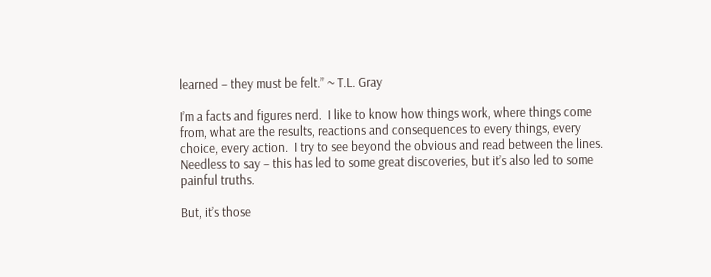learned – they must be felt.” ~ T.L. Gray

I’m a facts and figures nerd.  I like to know how things work, where things come from, what are the results, reactions and consequences to every things, every choice, every action.  I try to see beyond the obvious and read between the lines.  Needless to say – this has led to some great discoveries, but it’s also led to some painful truths.

But, it’s those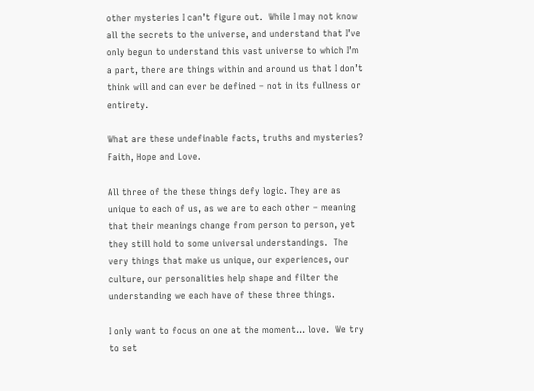other mysteries I can’t figure out.  While I may not know all the secrets to the universe, and understand that I’ve only begun to understand this vast universe to which I’m a part, there are things within and around us that I don’t think will and can ever be defined – not in its fullness or entirety.

What are these undefinable facts, truths and mysteries?  Faith, Hope and Love.

All three of the these things defy logic. They are as unique to each of us, as we are to each other – meaning that their meanings change from person to person, yet they still hold to some universal understandings.  The very things that make us unique, our experiences, our culture, our personalities help shape and filter the understanding we each have of these three things.

I only want to focus on one at the moment… love.  We try to set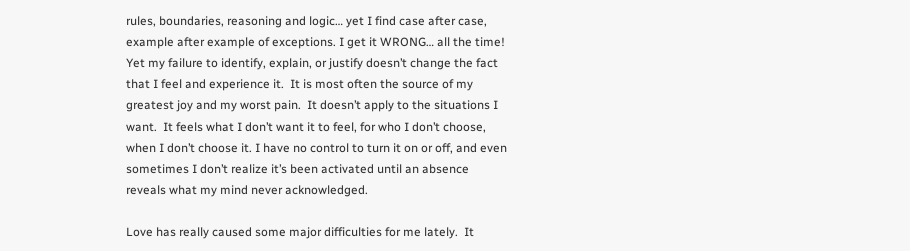rules, boundaries, reasoning and logic… yet I find case after case, example after example of exceptions. I get it WRONG… all the time!  Yet my failure to identify, explain, or justify doesn’t change the fact that I feel and experience it.  It is most often the source of my greatest joy and my worst pain.  It doesn’t apply to the situations I want.  It feels what I don’t want it to feel, for who I don’t choose, when I don’t choose it. I have no control to turn it on or off, and even sometimes I don’t realize it’s been activated until an absence reveals what my mind never acknowledged.

Love has really caused some major difficulties for me lately.  It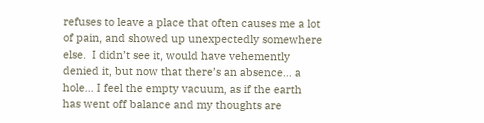refuses to leave a place that often causes me a lot of pain, and showed up unexpectedly somewhere else.  I didn’t see it, would have vehemently denied it, but now that there’s an absence… a hole… I feel the empty vacuum, as if the earth has went off balance and my thoughts are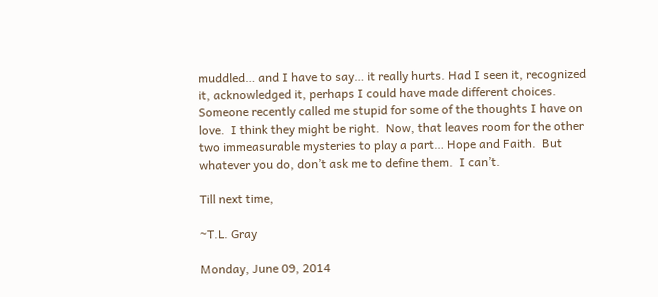muddled… and I have to say… it really hurts. Had I seen it, recognized it, acknowledged it, perhaps I could have made different choices.   Someone recently called me stupid for some of the thoughts I have on love.  I think they might be right.  Now, that leaves room for the other two immeasurable mysteries to play a part… Hope and Faith.  But whatever you do, don’t ask me to define them.  I can’t.

Till next time,

~T.L. Gray

Monday, June 09, 2014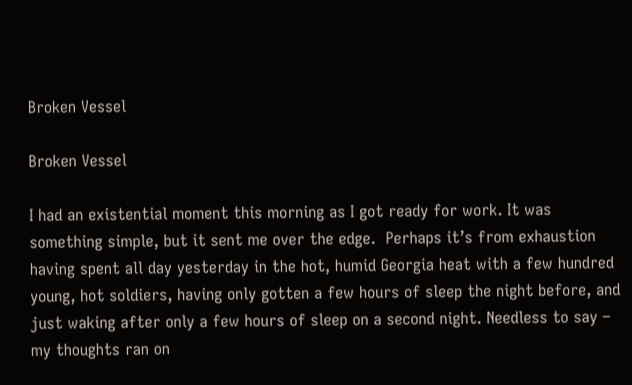Broken Vessel

Broken Vessel

I had an existential moment this morning as I got ready for work. It was something simple, but it sent me over the edge.  Perhaps it’s from exhaustion having spent all day yesterday in the hot, humid Georgia heat with a few hundred young, hot soldiers, having only gotten a few hours of sleep the night before, and just waking after only a few hours of sleep on a second night. Needless to say – my thoughts ran on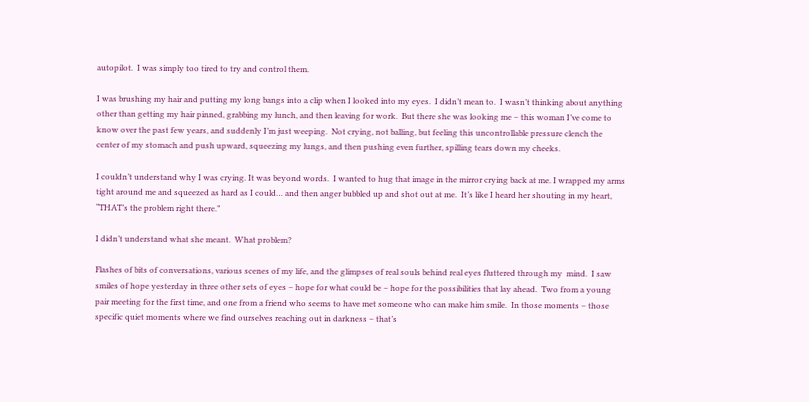autopilot.  I was simply too tired to try and control them.

I was brushing my hair and putting my long bangs into a clip when I looked into my eyes.  I didn’t mean to.  I wasn’t thinking about anything other than getting my hair pinned, grabbing my lunch, and then leaving for work.  But there she was looking me – this woman I’ve come to know over the past few years, and suddenly I’m just weeping.  Not crying, not balling, but feeling this uncontrollable pressure clench the center of my stomach and push upward, squeezing my lungs, and then pushing even further, spilling tears down my cheeks.

I couldn’t understand why I was crying. It was beyond words.  I wanted to hug that image in the mirror crying back at me. I wrapped my arms tight around me and squeezed as hard as I could… and then anger bubbled up and shot out at me.  It’s like I heard her shouting in my heart, “THAT’s the problem right there.”

I didn’t understand what she meant.  What problem?

Flashes of bits of conversations, various scenes of my life, and the glimpses of real souls behind real eyes fluttered through my  mind.  I saw smiles of hope yesterday in three other sets of eyes – hope for what could be – hope for the possibilities that lay ahead.  Two from a young pair meeting for the first time, and one from a friend who seems to have met someone who can make him smile.  In those moments – those specific quiet moments where we find ourselves reaching out in darkness – that’s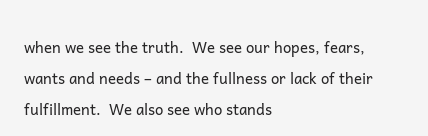when we see the truth.  We see our hopes, fears, wants and needs – and the fullness or lack of their fulfillment.  We also see who stands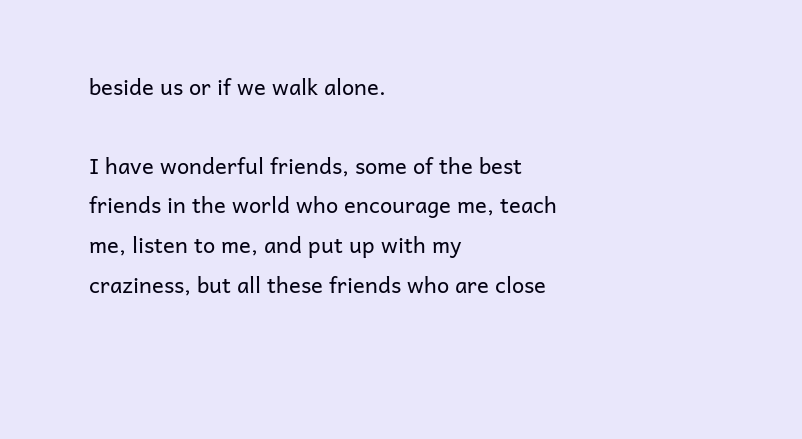beside us or if we walk alone.

I have wonderful friends, some of the best friends in the world who encourage me, teach me, listen to me, and put up with my craziness, but all these friends who are close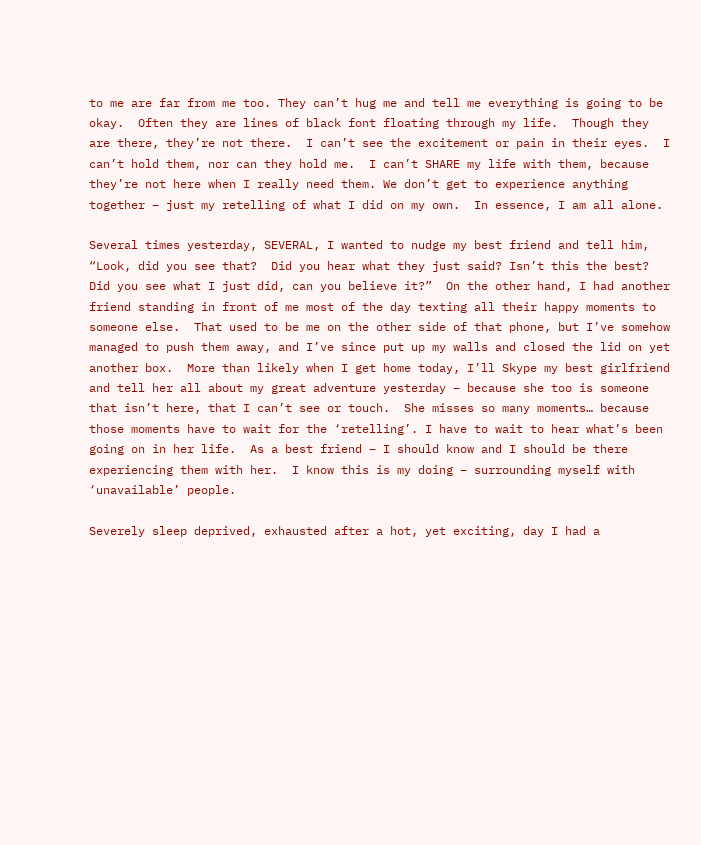to me are far from me too. They can’t hug me and tell me everything is going to be okay.  Often they are lines of black font floating through my life.  Though they are there, they’re not there.  I can’t see the excitement or pain in their eyes.  I can’t hold them, nor can they hold me.  I can’t SHARE my life with them, because they’re not here when I really need them. We don’t get to experience anything together – just my retelling of what I did on my own.  In essence, I am all alone.

Several times yesterday, SEVERAL, I wanted to nudge my best friend and tell him, “Look, did you see that?  Did you hear what they just said? Isn’t this the best? Did you see what I just did, can you believe it?”  On the other hand, I had another friend standing in front of me most of the day texting all their happy moments to someone else.  That used to be me on the other side of that phone, but I’ve somehow managed to push them away, and I’ve since put up my walls and closed the lid on yet another box.  More than likely when I get home today, I’ll Skype my best girlfriend and tell her all about my great adventure yesterday – because she too is someone that isn’t here, that I can’t see or touch.  She misses so many moments… because those moments have to wait for the ‘retelling’. I have to wait to hear what’s been going on in her life.  As a best friend – I should know and I should be there experiencing them with her.  I know this is my doing – surrounding myself with ‘unavailable’ people.

Severely sleep deprived, exhausted after a hot, yet exciting, day I had a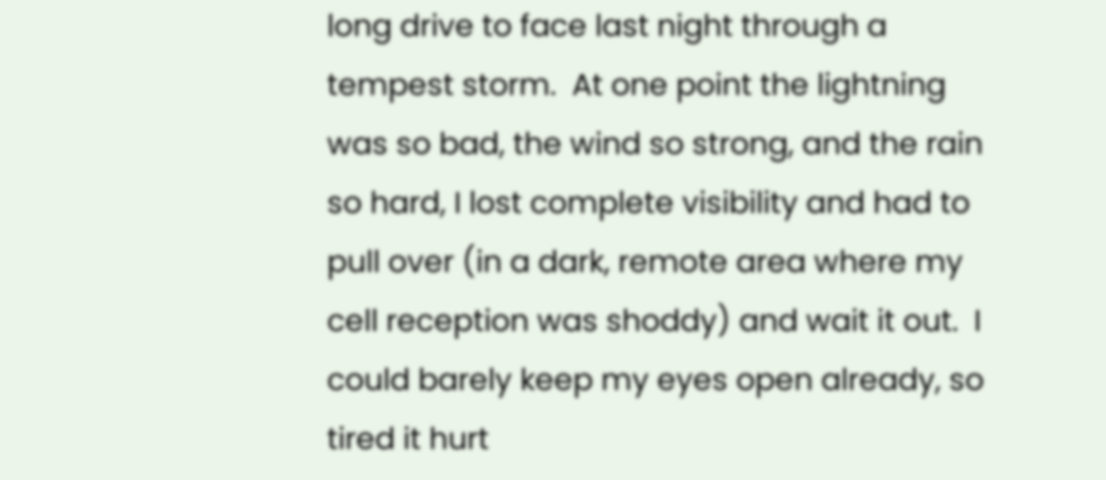long drive to face last night through a tempest storm.  At one point the lightning was so bad, the wind so strong, and the rain so hard, I lost complete visibility and had to pull over (in a dark, remote area where my cell reception was shoddy) and wait it out.  I could barely keep my eyes open already, so tired it hurt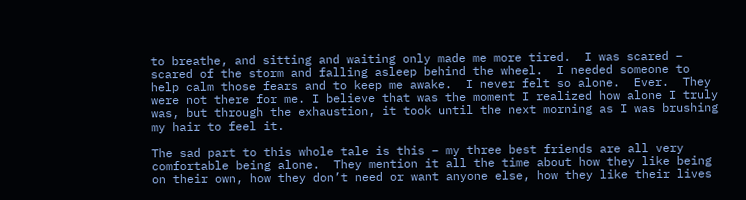to breathe, and sitting and waiting only made me more tired.  I was scared – scared of the storm and falling asleep behind the wheel.  I needed someone to help calm those fears and to keep me awake.  I never felt so alone.  Ever.  They were not there for me. I believe that was the moment I realized how alone I truly was, but through the exhaustion, it took until the next morning as I was brushing my hair to feel it.

The sad part to this whole tale is this – my three best friends are all very comfortable being alone.  They mention it all the time about how they like being on their own, how they don’t need or want anyone else, how they like their lives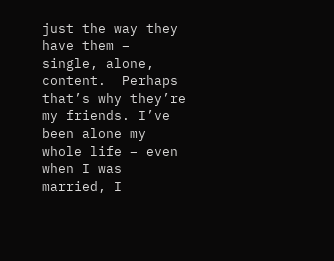just the way they have them – single, alone, content.  Perhaps that’s why they’re my friends. I’ve been alone my whole life – even when I was married, I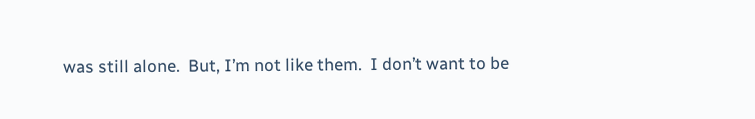was still alone.  But, I’m not like them.  I don’t want to be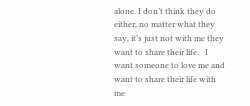alone. I don’t think they do either, no matter what they say, it’s just not with me they want to share their life.   I want someone to love me and want to share their life with me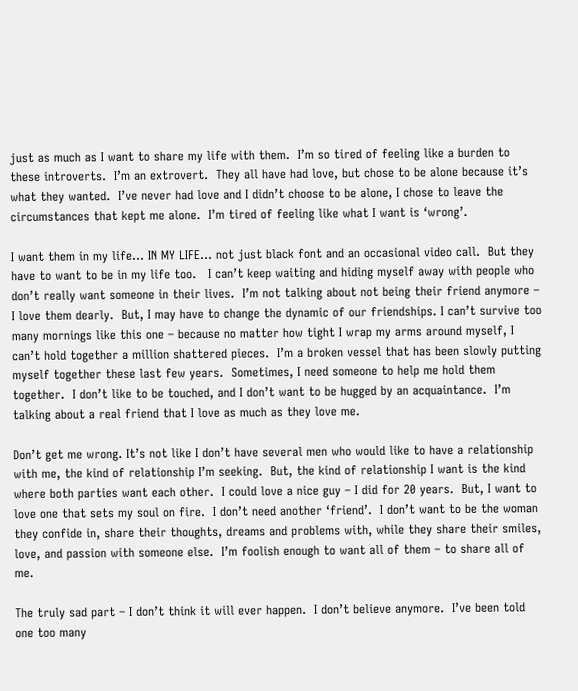just as much as I want to share my life with them.  I’m so tired of feeling like a burden to these introverts.  I’m an extrovert.  They all have had love, but chose to be alone because it’s what they wanted.  I’ve never had love and I didn’t choose to be alone, I chose to leave the circumstances that kept me alone.  I’m tired of feeling like what I want is ‘wrong’.

I want them in my life… IN MY LIFE… not just black font and an occasional video call.  But they have to want to be in my life too.   I can’t keep waiting and hiding myself away with people who don’t really want someone in their lives.  I’m not talking about not being their friend anymore – I love them dearly.  But, I may have to change the dynamic of our friendships. I can’t survive too many mornings like this one – because no matter how tight I wrap my arms around myself, I can’t hold together a million shattered pieces.  I’m a broken vessel that has been slowly putting myself together these last few years.  Sometimes, I need someone to help me hold them together.  I don’t like to be touched, and I don’t want to be hugged by an acquaintance.  I’m talking about a real friend that I love as much as they love me.

Don’t get me wrong. It’s not like I don’t have several men who would like to have a relationship with me, the kind of relationship I’m seeking.  But, the kind of relationship I want is the kind where both parties want each other.  I could love a nice guy – I did for 20 years.  But, I want to love one that sets my soul on fire.  I don’t need another ‘friend’.  I don’t want to be the woman they confide in, share their thoughts, dreams and problems with, while they share their smiles, love, and passion with someone else.  I’m foolish enough to want all of them – to share all of me.

The truly sad part – I don’t think it will ever happen.  I don’t believe anymore.  I’ve been told one too many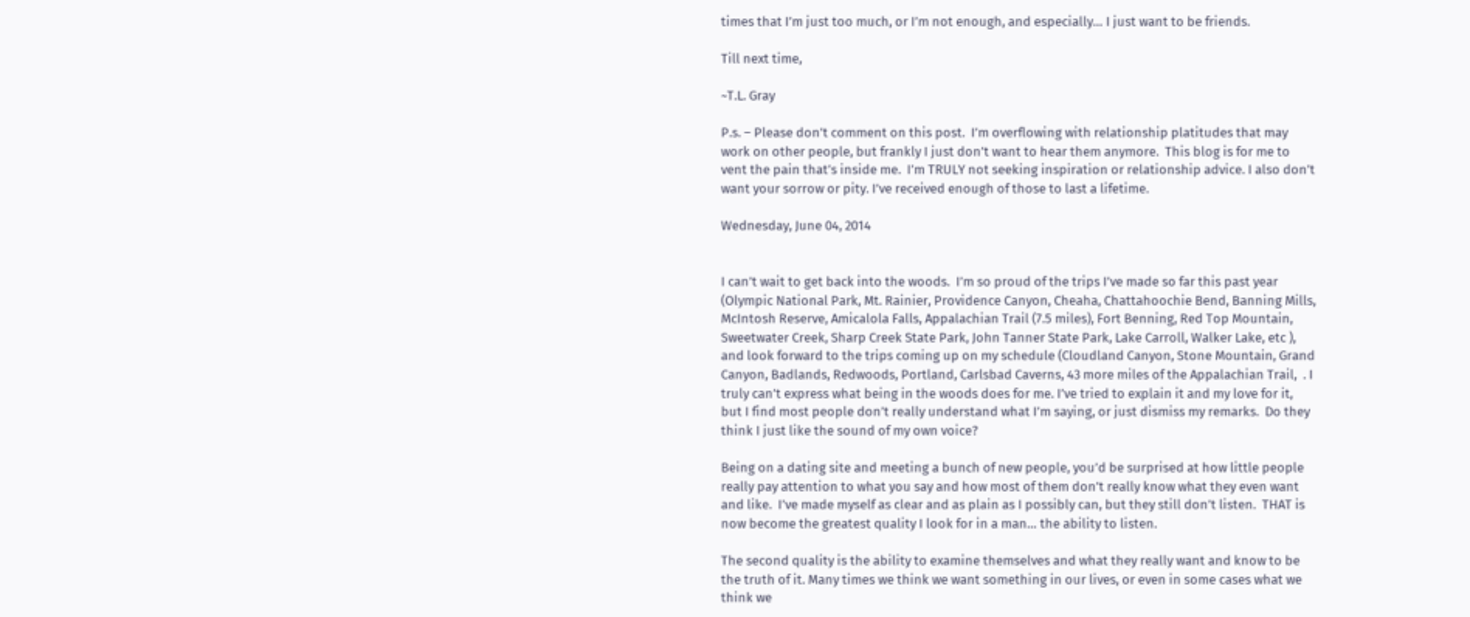times that I’m just too much, or I’m not enough, and especially… I just want to be friends.

Till next time,

~T.L. Gray

P.s. – Please don’t comment on this post.  I’m overflowing with relationship platitudes that may work on other people, but frankly I just don’t want to hear them anymore.  This blog is for me to vent the pain that’s inside me.  I’m TRULY not seeking inspiration or relationship advice. I also don’t want your sorrow or pity. I’ve received enough of those to last a lifetime.

Wednesday, June 04, 2014


I can’t wait to get back into the woods.  I’m so proud of the trips I’ve made so far this past year (Olympic National Park, Mt. Rainier, Providence Canyon, Cheaha, Chattahoochie Bend, Banning Mills, McIntosh Reserve, Amicalola Falls, Appalachian Trail (7.5 miles), Fort Benning, Red Top Mountain, Sweetwater Creek, Sharp Creek State Park, John Tanner State Park, Lake Carroll, Walker Lake, etc ), and look forward to the trips coming up on my schedule (Cloudland Canyon, Stone Mountain, Grand Canyon, Badlands, Redwoods, Portland, Carlsbad Caverns, 43 more miles of the Appalachian Trail,  . I truly can’t express what being in the woods does for me. I’ve tried to explain it and my love for it, but I find most people don’t really understand what I’m saying, or just dismiss my remarks.  Do they think I just like the sound of my own voice?

Being on a dating site and meeting a bunch of new people, you’d be surprised at how little people really pay attention to what you say and how most of them don’t really know what they even want and like.  I’ve made myself as clear and as plain as I possibly can, but they still don’t listen.  THAT is now become the greatest quality I look for in a man… the ability to listen.

The second quality is the ability to examine themselves and what they really want and know to be the truth of it. Many times we think we want something in our lives, or even in some cases what we think we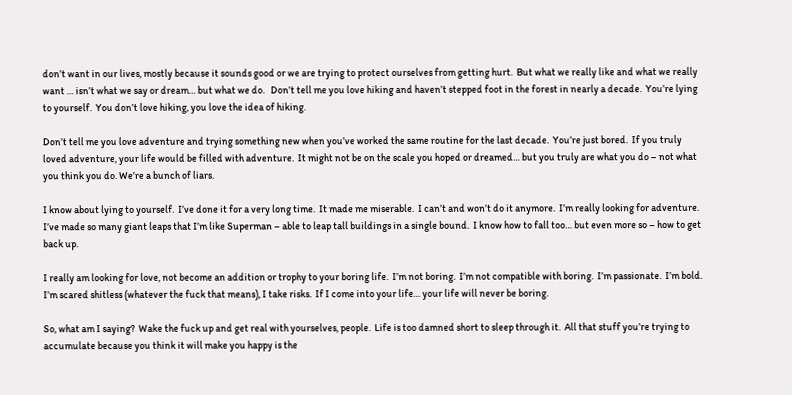don’t want in our lives, mostly because it sounds good or we are trying to protect ourselves from getting hurt.  But what we really like and what we really want … isn’t what we say or dream… but what we do.   Don’t tell me you love hiking and haven’t stepped foot in the forest in nearly a decade.  You’re lying to yourself.  You don’t love hiking, you love the idea of hiking.

Don’t tell me you love adventure and trying something new when you’ve worked the same routine for the last decade.  You’re just bored.  If you truly loved adventure, your life would be filled with adventure.  It might not be on the scale you hoped or dreamed… but you truly are what you do – not what you think you do. We’re a bunch of liars.

I know about lying to yourself.  I’ve done it for a very long time.  It made me miserable.  I can’t and won’t do it anymore.  I’m really looking for adventure.  I’ve made so many giant leaps that I’m like Superman – able to leap tall buildings in a single bound.  I know how to fall too… but even more so – how to get back up.

I really am looking for love, not become an addition or trophy to your boring life.  I’m not boring.  I’m not compatible with boring.  I’m passionate.  I’m bold.  I’m scared shitless (whatever the fuck that means), I take risks.  If I come into your life… your life will never be boring.

So, what am I saying?  Wake the fuck up and get real with yourselves, people.  Life is too damned short to sleep through it.  All that stuff you’re trying to accumulate because you think it will make you happy is the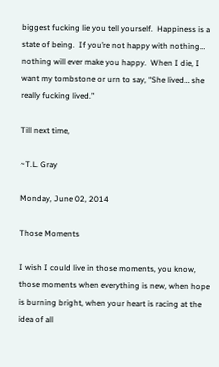biggest fucking lie you tell yourself.  Happiness is a state of being.  If you’re not happy with nothing… nothing will ever make you happy.  When I die, I want my tombstone or urn to say, “She lived… she really fucking lived.”

Till next time,

~T.L. Gray

Monday, June 02, 2014

Those Moments

I wish I could live in those moments, you know, those moments when everything is new, when hope is burning bright, when your heart is racing at the idea of all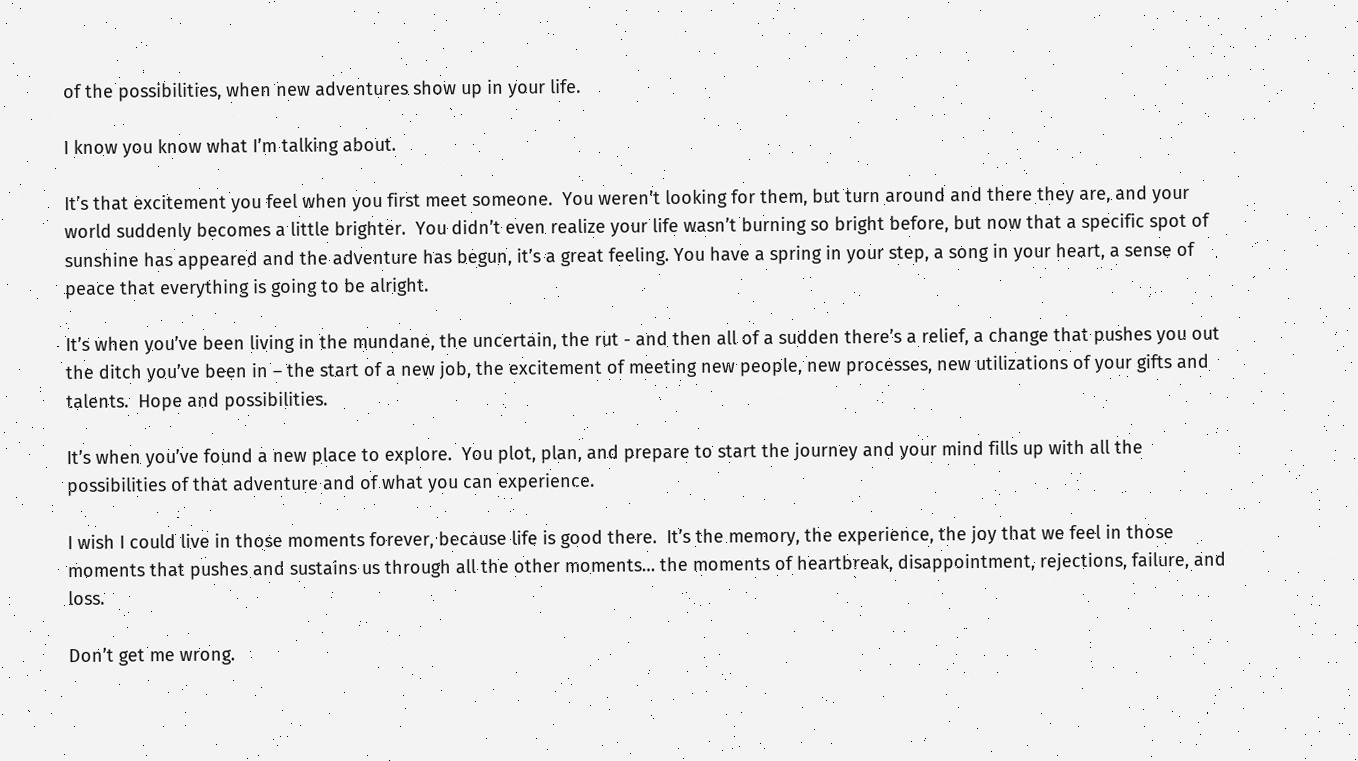of the possibilities, when new adventures show up in your life.

I know you know what I’m talking about.

It’s that excitement you feel when you first meet someone.  You weren’t looking for them, but turn around and there they are, and your world suddenly becomes a little brighter.  You didn’t even realize your life wasn’t burning so bright before, but now that a specific spot of sunshine has appeared and the adventure has begun, it’s a great feeling. You have a spring in your step, a song in your heart, a sense of peace that everything is going to be alright.

It’s when you’ve been living in the mundane, the uncertain, the rut - and then all of a sudden there’s a relief, a change that pushes you out the ditch you’ve been in – the start of a new job, the excitement of meeting new people, new processes, new utilizations of your gifts and talents.  Hope and possibilities.

It’s when you’ve found a new place to explore.  You plot, plan, and prepare to start the journey and your mind fills up with all the possibilities of that adventure and of what you can experience.

I wish I could live in those moments forever, because life is good there.  It’s the memory, the experience, the joy that we feel in those moments that pushes and sustains us through all the other moments… the moments of heartbreak, disappointment, rejections, failure, and loss.

Don’t get me wrong.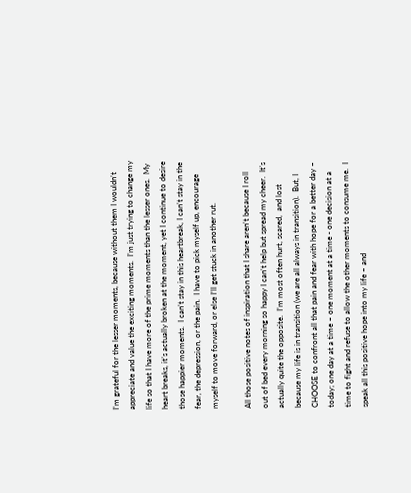I’m grateful for the lesser moments, because without them I wouldn’t appreciate and value the exciting moments.  I’m just trying to change my life so that I have more of the prime moments than the lesser ones.  My heart breaks, it’s actually broken at the moment, yet I continue to desire those happier moments.  I can’t stay in this heartbreak, I can’t stay in the fear, the depression, or the pain.  I have to pick myself up, encourage myself to move forward, or else I’ll get stuck in another rut.

All those positive notes of inspiration that I share aren’t because I roll out of bed every morning so happy I can’t help but spread my cheer.  It’s actually quite the opposite.  I’m most often hurt, scared,  and lost because my life is in transition (we are all always in transition).  But, I CHOOSE to confront all that pain and fear with hope for a better day – today; one day at a time – one moment at a time - one decision at a time to fight and refuse to allow the other moments to consume me.  I speak all this positive hope into my life – and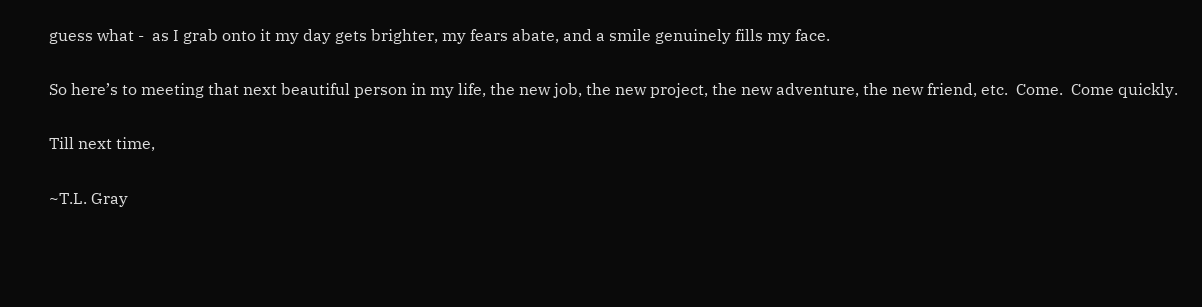guess what -  as I grab onto it my day gets brighter, my fears abate, and a smile genuinely fills my face.

So here’s to meeting that next beautiful person in my life, the new job, the new project, the new adventure, the new friend, etc.  Come.  Come quickly.

Till next time,

~T.L. Gray